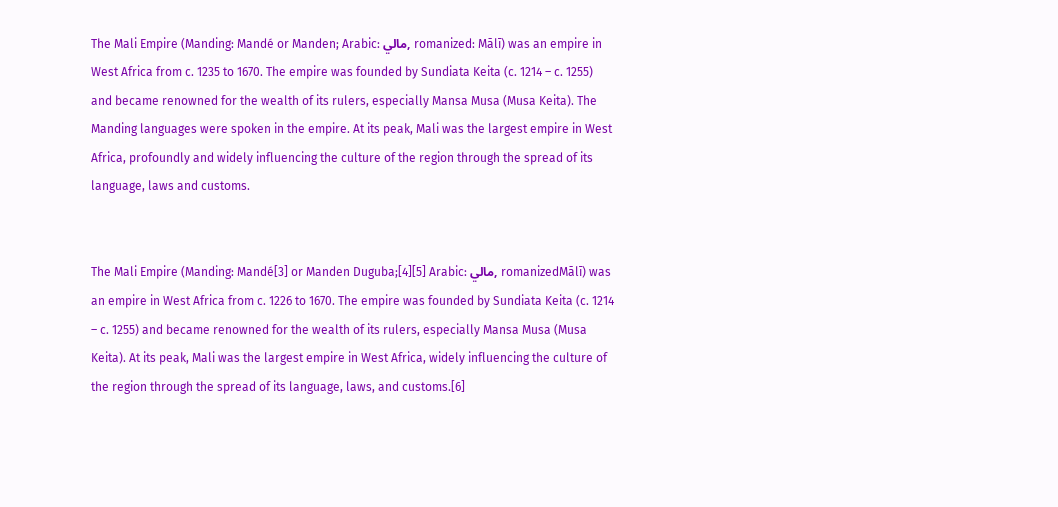The Mali Empire (Manding: Mandé or Manden; Arabic: مالي, romanized: Mālī) was an empire in West Africa from c. 1235 to 1670. The empire was founded by Sundiata Keita (c. 1214 – c. 1255) and became renowned for the wealth of its rulers, especially Mansa Musa (Musa Keita). The Manding languages were spoken in the empire. At its peak, Mali was the largest empire in West Africa, profoundly and widely influencing the culture of the region through the spread of its language, laws and customs.


The Mali Empire (Manding: Mandé[3] or Manden Duguba;[4][5] Arabic: مالي, romanizedMālī) was an empire in West Africa from c. 1226 to 1670. The empire was founded by Sundiata Keita (c. 1214 – c. 1255) and became renowned for the wealth of its rulers, especially Mansa Musa (Musa Keita). At its peak, Mali was the largest empire in West Africa, widely influencing the culture of the region through the spread of its language, laws, and customs.[6]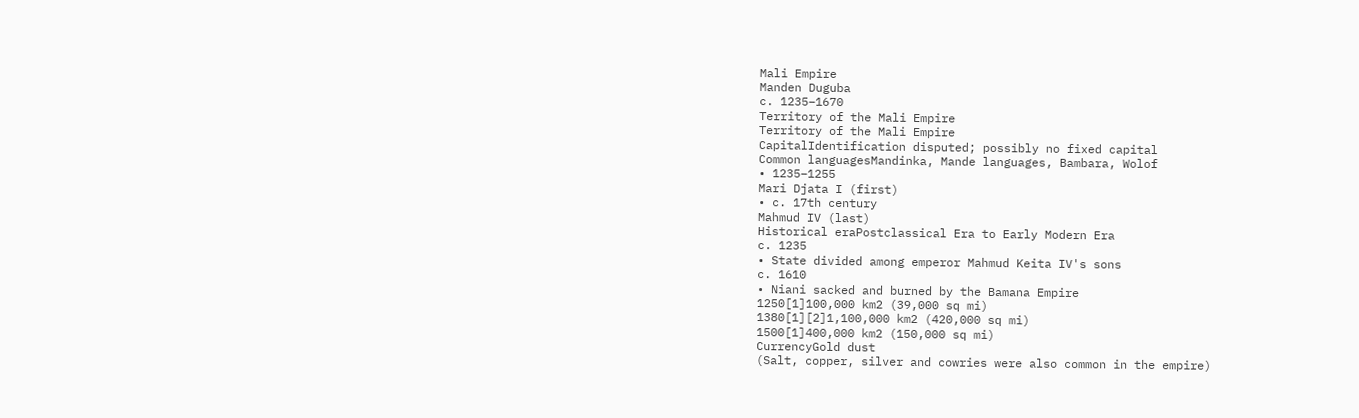Mali Empire
Manden Duguba
c. 1235–1670
Territory of the Mali Empire
Territory of the Mali Empire
CapitalIdentification disputed; possibly no fixed capital
Common languagesMandinka, Mande languages, Bambara, Wolof
• 1235–1255
Mari Djata I (first)
• c. 17th century
Mahmud IV (last)
Historical eraPostclassical Era to Early Modern Era
c. 1235
• State divided among emperor Mahmud Keita IV's sons
c. 1610
• Niani sacked and burned by the Bamana Empire
1250[1]100,000 km2 (39,000 sq mi)
1380[1][2]1,100,000 km2 (420,000 sq mi)
1500[1]400,000 km2 (150,000 sq mi)
CurrencyGold dust
(Salt, copper, silver and cowries were also common in the empire)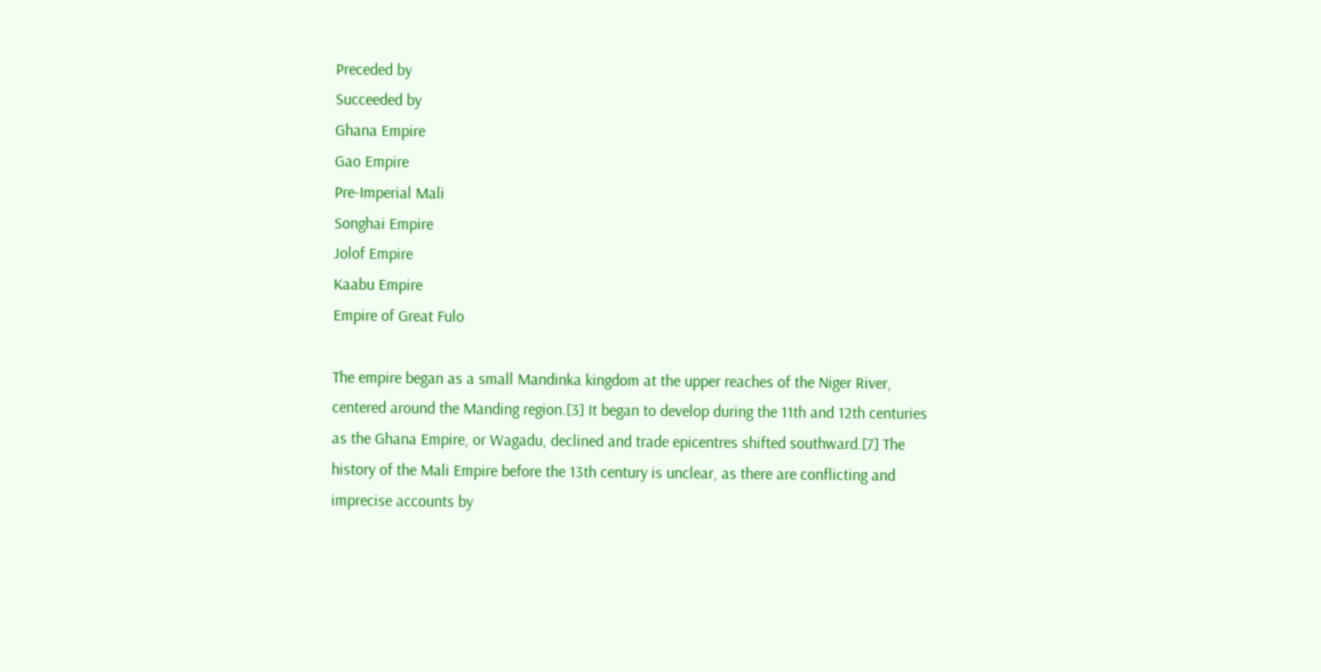Preceded by
Succeeded by
Ghana Empire
Gao Empire
Pre-Imperial Mali
Songhai Empire
Jolof Empire
Kaabu Empire
Empire of Great Fulo

The empire began as a small Mandinka kingdom at the upper reaches of the Niger River, centered around the Manding region.[3] It began to develop during the 11th and 12th centuries as the Ghana Empire, or Wagadu, declined and trade epicentres shifted southward.[7] The history of the Mali Empire before the 13th century is unclear, as there are conflicting and imprecise accounts by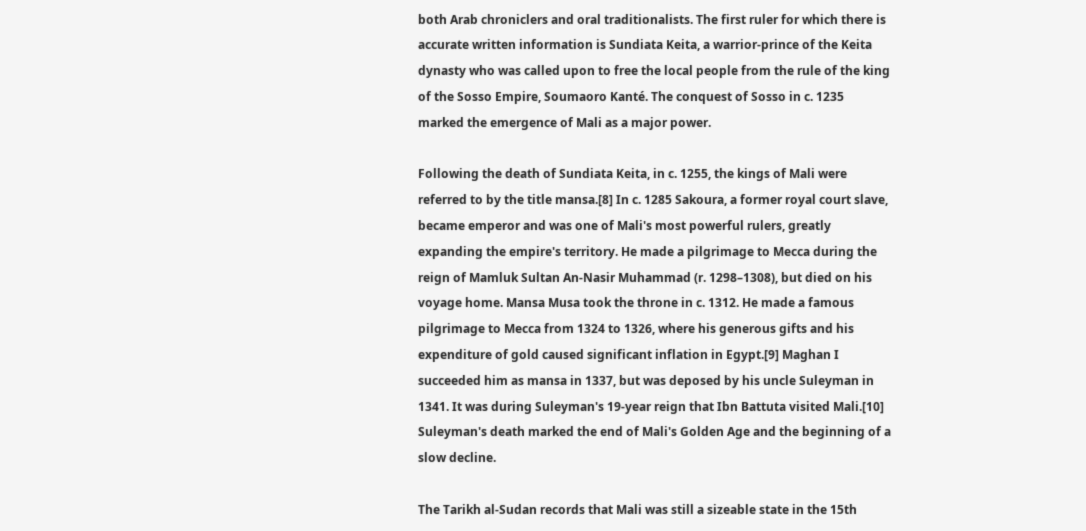both Arab chroniclers and oral traditionalists. The first ruler for which there is accurate written information is Sundiata Keita, a warrior-prince of the Keita dynasty who was called upon to free the local people from the rule of the king of the Sosso Empire, Soumaoro Kanté. The conquest of Sosso in c. 1235 marked the emergence of Mali as a major power.

Following the death of Sundiata Keita, in c. 1255, the kings of Mali were referred to by the title mansa.[8] In c. 1285 Sakoura, a former royal court slave, became emperor and was one of Mali's most powerful rulers, greatly expanding the empire's territory. He made a pilgrimage to Mecca during the reign of Mamluk Sultan An-Nasir Muhammad (r. 1298–1308), but died on his voyage home. Mansa Musa took the throne in c. 1312. He made a famous pilgrimage to Mecca from 1324 to 1326, where his generous gifts and his expenditure of gold caused significant inflation in Egypt.[9] Maghan I succeeded him as mansa in 1337, but was deposed by his uncle Suleyman in 1341. It was during Suleyman's 19-year reign that Ibn Battuta visited Mali.[10] Suleyman's death marked the end of Mali's Golden Age and the beginning of a slow decline.

The Tarikh al-Sudan records that Mali was still a sizeable state in the 15th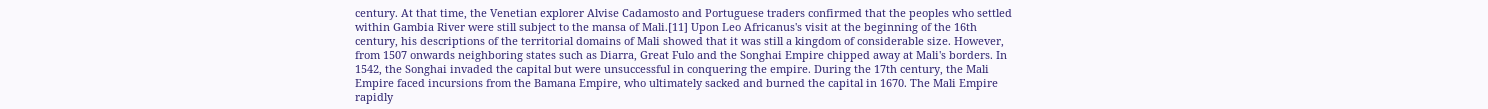century. At that time, the Venetian explorer Alvise Cadamosto and Portuguese traders confirmed that the peoples who settled within Gambia River were still subject to the mansa of Mali.[11] Upon Leo Africanus's visit at the beginning of the 16th century, his descriptions of the territorial domains of Mali showed that it was still a kingdom of considerable size. However, from 1507 onwards neighboring states such as Diarra, Great Fulo and the Songhai Empire chipped away at Mali's borders. In 1542, the Songhai invaded the capital but were unsuccessful in conquering the empire. During the 17th century, the Mali Empire faced incursions from the Bamana Empire, who ultimately sacked and burned the capital in 1670. The Mali Empire rapidly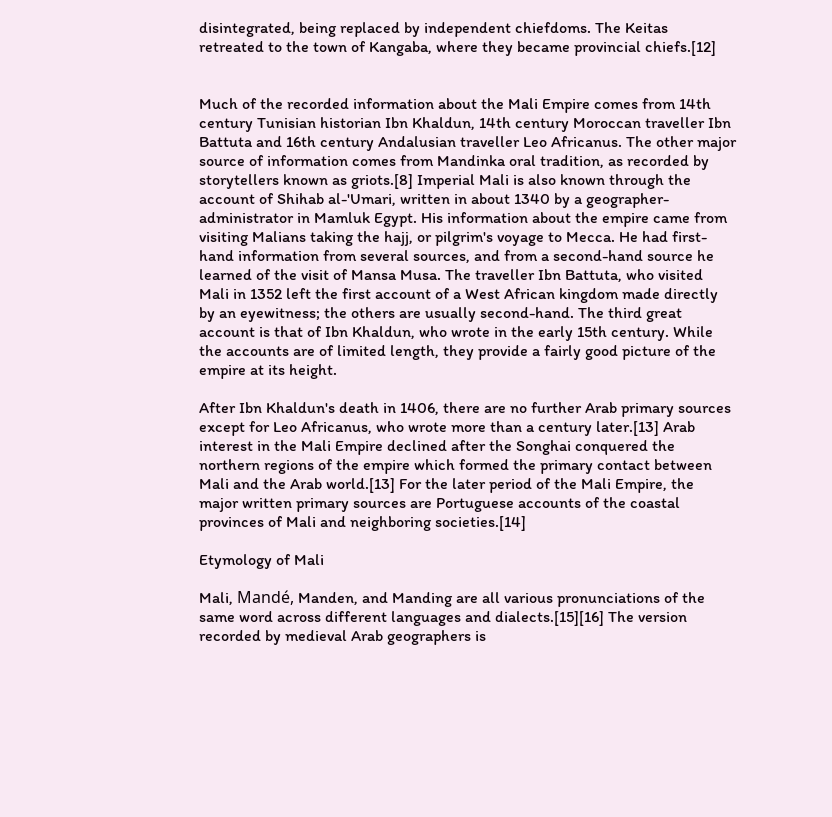disintegrated, being replaced by independent chiefdoms. The Keitas retreated to the town of Kangaba, where they became provincial chiefs.[12]


Much of the recorded information about the Mali Empire comes from 14th century Tunisian historian Ibn Khaldun, 14th century Moroccan traveller Ibn Battuta and 16th century Andalusian traveller Leo Africanus. The other major source of information comes from Mandinka oral tradition, as recorded by storytellers known as griots.[8] Imperial Mali is also known through the account of Shihab al-'Umari, written in about 1340 by a geographer-administrator in Mamluk Egypt. His information about the empire came from visiting Malians taking the hajj, or pilgrim's voyage to Mecca. He had first-hand information from several sources, and from a second-hand source he learned of the visit of Mansa Musa. The traveller Ibn Battuta, who visited Mali in 1352 left the first account of a West African kingdom made directly by an eyewitness; the others are usually second-hand. The third great account is that of Ibn Khaldun, who wrote in the early 15th century. While the accounts are of limited length, they provide a fairly good picture of the empire at its height.

After Ibn Khaldun's death in 1406, there are no further Arab primary sources except for Leo Africanus, who wrote more than a century later.[13] Arab interest in the Mali Empire declined after the Songhai conquered the northern regions of the empire which formed the primary contact between Mali and the Arab world.[13] For the later period of the Mali Empire, the major written primary sources are Portuguese accounts of the coastal provinces of Mali and neighboring societies.[14]

Etymology of Mali

Mali, Mandé, Manden, and Manding are all various pronunciations of the same word across different languages and dialects.[15][16] The version recorded by medieval Arab geographers is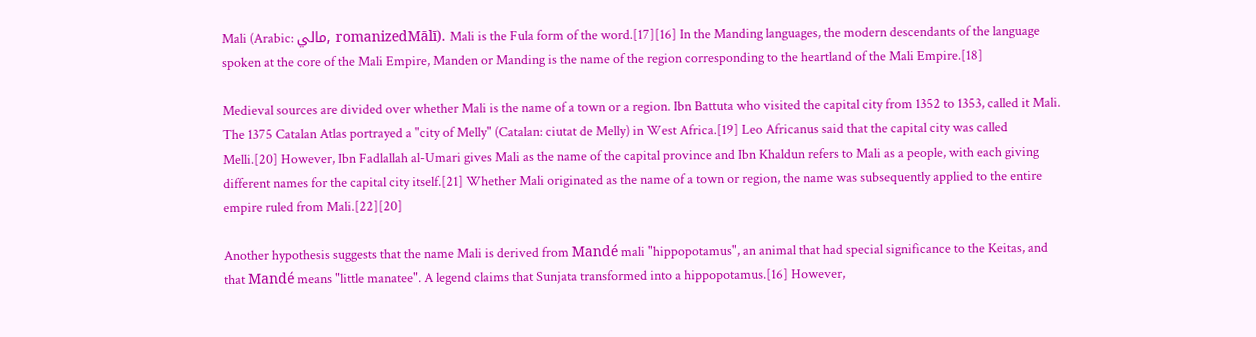Mali (Arabic: مالي, romanizedMālī). Mali is the Fula form of the word.[17][16] In the Manding languages, the modern descendants of the language spoken at the core of the Mali Empire, Manden or Manding is the name of the region corresponding to the heartland of the Mali Empire.[18]

Medieval sources are divided over whether Mali is the name of a town or a region. Ibn Battuta who visited the capital city from 1352 to 1353, called it Mali. The 1375 Catalan Atlas portrayed a "city of Melly" (Catalan: ciutat de Melly) in West Africa.[19] Leo Africanus said that the capital city was called Melli.[20] However, Ibn Fadlallah al-Umari gives Mali as the name of the capital province and Ibn Khaldun refers to Mali as a people, with each giving different names for the capital city itself.[21] Whether Mali originated as the name of a town or region, the name was subsequently applied to the entire empire ruled from Mali.[22][20]

Another hypothesis suggests that the name Mali is derived from Mandé mali "hippopotamus", an animal that had special significance to the Keitas, and that Mandé means "little manatee". A legend claims that Sunjata transformed into a hippopotamus.[16] However,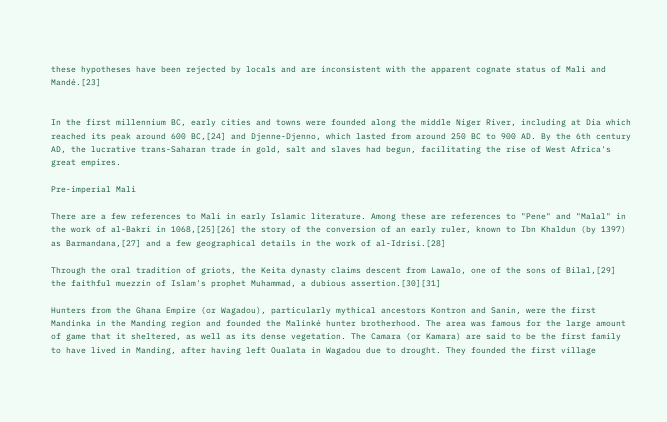these hypotheses have been rejected by locals and are inconsistent with the apparent cognate status of Mali and Mandé.[23]


In the first millennium BC, early cities and towns were founded along the middle Niger River, including at Dia which reached its peak around 600 BC,[24] and Djenne-Djenno, which lasted from around 250 BC to 900 AD. By the 6th century AD, the lucrative trans-Saharan trade in gold, salt and slaves had begun, facilitating the rise of West Africa's great empires.

Pre-imperial Mali

There are a few references to Mali in early Islamic literature. Among these are references to "Pene" and "Malal" in the work of al-Bakri in 1068,[25][26] the story of the conversion of an early ruler, known to Ibn Khaldun (by 1397) as Barmandana,[27] and a few geographical details in the work of al-Idrisi.[28]

Through the oral tradition of griots, the Keita dynasty claims descent from Lawalo, one of the sons of Bilal,[29] the faithful muezzin of Islam's prophet Muhammad, a dubious assertion.[30][31]

Hunters from the Ghana Empire (or Wagadou), particularly mythical ancestors Kontron and Sanin, were the first Mandinka in the Manding region and founded the Malinké hunter brotherhood. The area was famous for the large amount of game that it sheltered, as well as its dense vegetation. The Camara (or Kamara) are said to be the first family to have lived in Manding, after having left Oualata in Wagadou due to drought. They founded the first village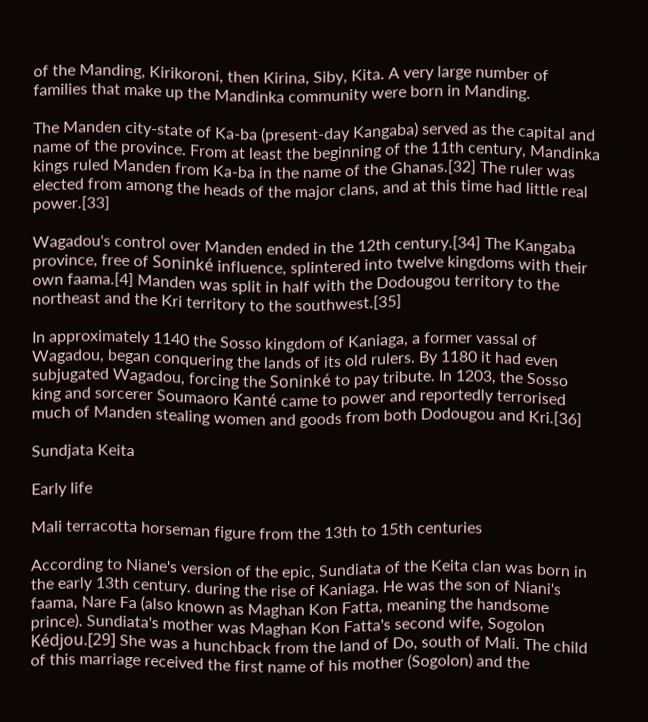of the Manding, Kirikoroni, then Kirina, Siby, Kita. A very large number of families that make up the Mandinka community were born in Manding.

The Manden city-state of Ka-ba (present-day Kangaba) served as the capital and name of the province. From at least the beginning of the 11th century, Mandinka kings ruled Manden from Ka-ba in the name of the Ghanas.[32] The ruler was elected from among the heads of the major clans, and at this time had little real power.[33]

Wagadou's control over Manden ended in the 12th century.[34] The Kangaba province, free of Soninké influence, splintered into twelve kingdoms with their own faama.[4] Manden was split in half with the Dodougou territory to the northeast and the Kri territory to the southwest.[35]

In approximately 1140 the Sosso kingdom of Kaniaga, a former vassal of Wagadou, began conquering the lands of its old rulers. By 1180 it had even subjugated Wagadou, forcing the Soninké to pay tribute. In 1203, the Sosso king and sorcerer Soumaoro Kanté came to power and reportedly terrorised much of Manden stealing women and goods from both Dodougou and Kri.[36]

Sundjata Keita

Early life

Mali terracotta horseman figure from the 13th to 15th centuries

According to Niane's version of the epic, Sundiata of the Keita clan was born in the early 13th century. during the rise of Kaniaga. He was the son of Niani's faama, Nare Fa (also known as Maghan Kon Fatta, meaning the handsome prince). Sundiata's mother was Maghan Kon Fatta's second wife, Sogolon Kédjou.[29] She was a hunchback from the land of Do, south of Mali. The child of this marriage received the first name of his mother (Sogolon) and the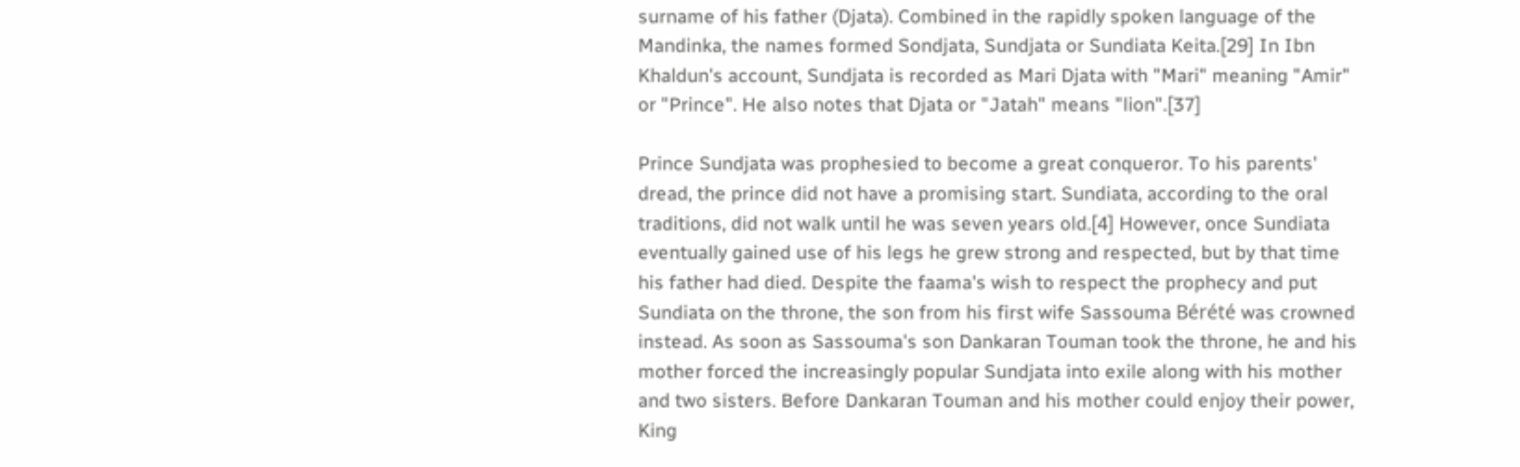surname of his father (Djata). Combined in the rapidly spoken language of the Mandinka, the names formed Sondjata, Sundjata or Sundiata Keita.[29] In Ibn Khaldun's account, Sundjata is recorded as Mari Djata with "Mari" meaning "Amir" or "Prince". He also notes that Djata or "Jatah" means "lion".[37]

Prince Sundjata was prophesied to become a great conqueror. To his parents' dread, the prince did not have a promising start. Sundiata, according to the oral traditions, did not walk until he was seven years old.[4] However, once Sundiata eventually gained use of his legs he grew strong and respected, but by that time his father had died. Despite the faama's wish to respect the prophecy and put Sundiata on the throne, the son from his first wife Sassouma Bérété was crowned instead. As soon as Sassouma's son Dankaran Touman took the throne, he and his mother forced the increasingly popular Sundjata into exile along with his mother and two sisters. Before Dankaran Touman and his mother could enjoy their power, King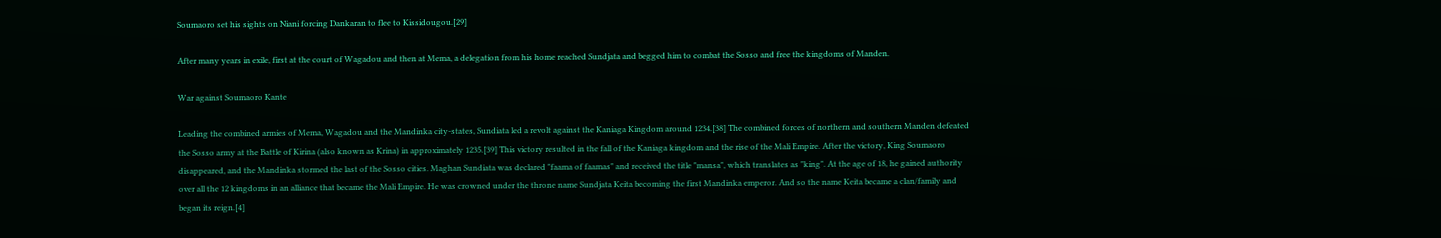Soumaoro set his sights on Niani forcing Dankaran to flee to Kissidougou.[29]

After many years in exile, first at the court of Wagadou and then at Mema, a delegation from his home reached Sundjata and begged him to combat the Sosso and free the kingdoms of Manden.

War against Soumaoro Kante

Leading the combined armies of Mema, Wagadou and the Mandinka city-states, Sundiata led a revolt against the Kaniaga Kingdom around 1234.[38] The combined forces of northern and southern Manden defeated the Sosso army at the Battle of Kirina (also known as Krina) in approximately 1235.[39] This victory resulted in the fall of the Kaniaga kingdom and the rise of the Mali Empire. After the victory, King Soumaoro disappeared, and the Mandinka stormed the last of the Sosso cities. Maghan Sundiata was declared "faama of faamas" and received the title "mansa", which translates as "king". At the age of 18, he gained authority over all the 12 kingdoms in an alliance that became the Mali Empire. He was crowned under the throne name Sundjata Keita becoming the first Mandinka emperor. And so the name Keita became a clan/family and began its reign.[4]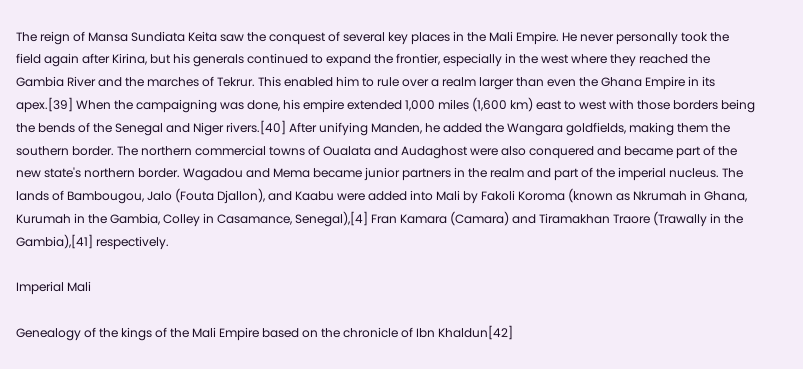The reign of Mansa Sundiata Keita saw the conquest of several key places in the Mali Empire. He never personally took the field again after Kirina, but his generals continued to expand the frontier, especially in the west where they reached the Gambia River and the marches of Tekrur. This enabled him to rule over a realm larger than even the Ghana Empire in its apex.[39] When the campaigning was done, his empire extended 1,000 miles (1,600 km) east to west with those borders being the bends of the Senegal and Niger rivers.[40] After unifying Manden, he added the Wangara goldfields, making them the southern border. The northern commercial towns of Oualata and Audaghost were also conquered and became part of the new state's northern border. Wagadou and Mema became junior partners in the realm and part of the imperial nucleus. The lands of Bambougou, Jalo (Fouta Djallon), and Kaabu were added into Mali by Fakoli Koroma (known as Nkrumah in Ghana, Kurumah in the Gambia, Colley in Casamance, Senegal),[4] Fran Kamara (Camara) and Tiramakhan Traore (Trawally in the Gambia),[41] respectively.

Imperial Mali

Genealogy of the kings of the Mali Empire based on the chronicle of Ibn Khaldun[42]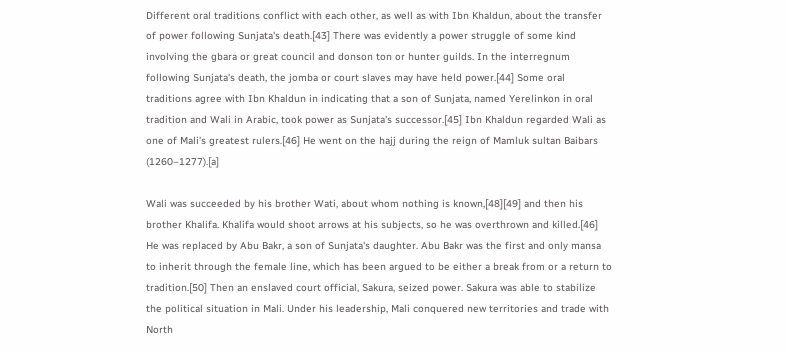Different oral traditions conflict with each other, as well as with Ibn Khaldun, about the transfer of power following Sunjata's death.[43] There was evidently a power struggle of some kind involving the gbara or great council and donson ton or hunter guilds. In the interregnum following Sunjata's death, the jomba or court slaves may have held power.[44] Some oral traditions agree with Ibn Khaldun in indicating that a son of Sunjata, named Yerelinkon in oral tradition and Wali in Arabic, took power as Sunjata's successor.[45] Ibn Khaldun regarded Wali as one of Mali's greatest rulers.[46] He went on the hajj during the reign of Mamluk sultan Baibars (1260–1277).[a]

Wali was succeeded by his brother Wati, about whom nothing is known,[48][49] and then his brother Khalifa. Khalifa would shoot arrows at his subjects, so he was overthrown and killed.[46] He was replaced by Abu Bakr, a son of Sunjata's daughter. Abu Bakr was the first and only mansa to inherit through the female line, which has been argued to be either a break from or a return to tradition.[50] Then an enslaved court official, Sakura, seized power. Sakura was able to stabilize the political situation in Mali. Under his leadership, Mali conquered new territories and trade with North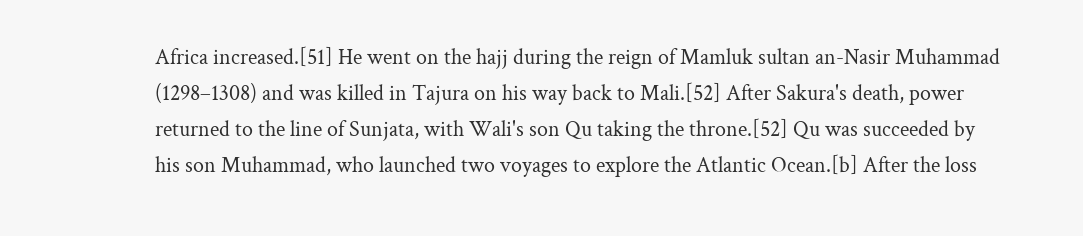Africa increased.[51] He went on the hajj during the reign of Mamluk sultan an-Nasir Muhammad (1298–1308) and was killed in Tajura on his way back to Mali.[52] After Sakura's death, power returned to the line of Sunjata, with Wali's son Qu taking the throne.[52] Qu was succeeded by his son Muhammad, who launched two voyages to explore the Atlantic Ocean.[b] After the loss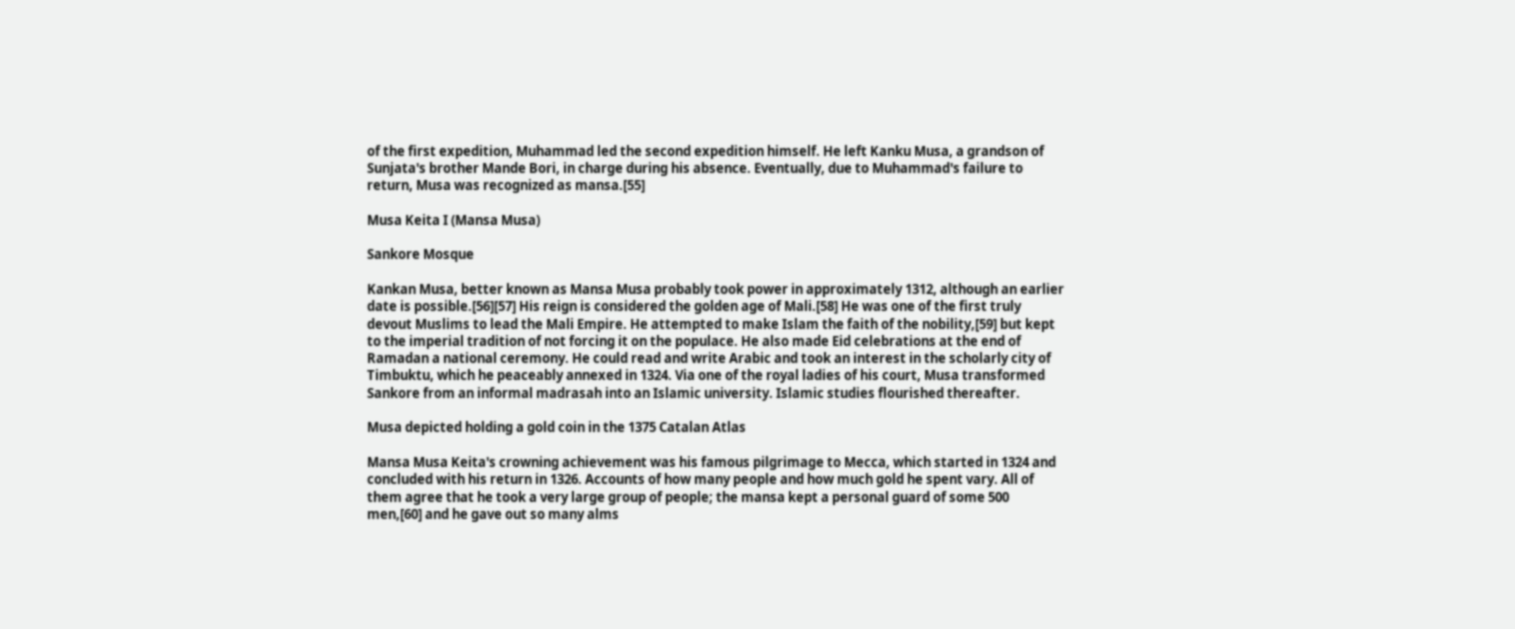of the first expedition, Muhammad led the second expedition himself. He left Kanku Musa, a grandson of Sunjata's brother Mande Bori, in charge during his absence. Eventually, due to Muhammad's failure to return, Musa was recognized as mansa.[55]

Musa Keita I (Mansa Musa)

Sankore Mosque

Kankan Musa, better known as Mansa Musa probably took power in approximately 1312, although an earlier date is possible.[56][57] His reign is considered the golden age of Mali.[58] He was one of the first truly devout Muslims to lead the Mali Empire. He attempted to make Islam the faith of the nobility,[59] but kept to the imperial tradition of not forcing it on the populace. He also made Eid celebrations at the end of Ramadan a national ceremony. He could read and write Arabic and took an interest in the scholarly city of Timbuktu, which he peaceably annexed in 1324. Via one of the royal ladies of his court, Musa transformed Sankore from an informal madrasah into an Islamic university. Islamic studies flourished thereafter.

Musa depicted holding a gold coin in the 1375 Catalan Atlas

Mansa Musa Keita's crowning achievement was his famous pilgrimage to Mecca, which started in 1324 and concluded with his return in 1326. Accounts of how many people and how much gold he spent vary. All of them agree that he took a very large group of people; the mansa kept a personal guard of some 500 men,[60] and he gave out so many alms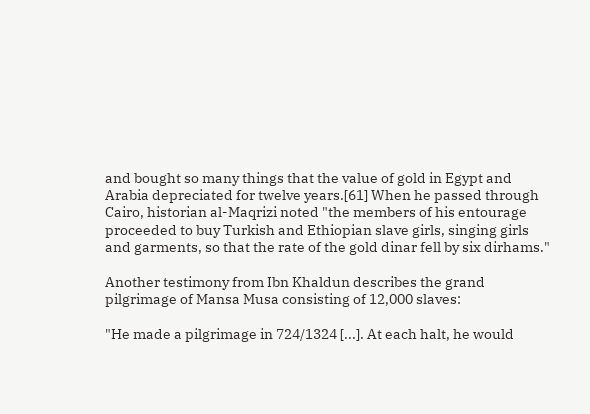and bought so many things that the value of gold in Egypt and Arabia depreciated for twelve years.[61] When he passed through Cairo, historian al-Maqrizi noted "the members of his entourage proceeded to buy Turkish and Ethiopian slave girls, singing girls and garments, so that the rate of the gold dinar fell by six dirhams."

Another testimony from Ibn Khaldun describes the grand pilgrimage of Mansa Musa consisting of 12,000 slaves:

"He made a pilgrimage in 724/1324 [...]. At each halt, he would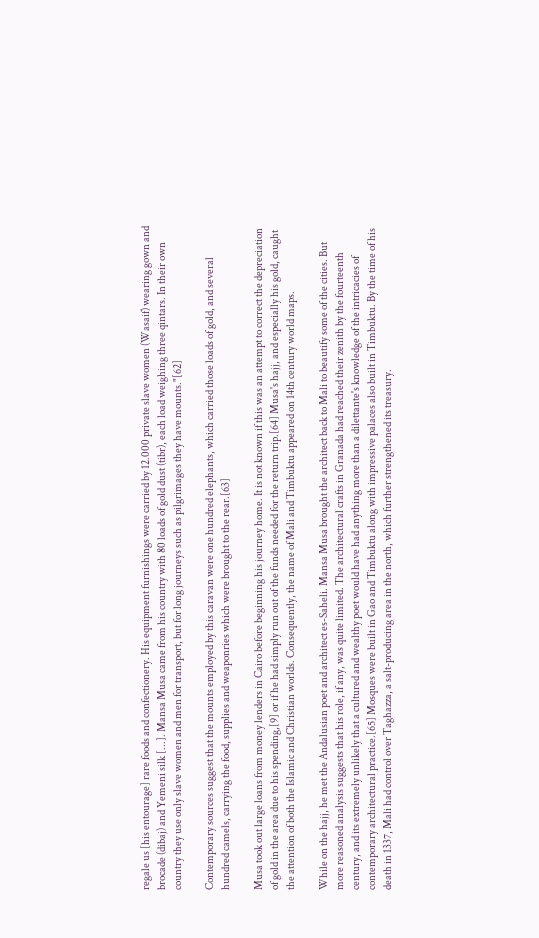regale us [his entourage] rare foods and confectionery. His equipment furnishings were carried by 12.000 private slave women (Wasaif) wearing gown and brocade (dibaj) and Yemeni silk [...]. Mansa Musa came from his country with 80 loads of gold dust (tibr), each load weighing three qintars. In their own country they use only slave women and men for transport, but for long journeys such as pilgrimages they have mounts."[62]

Contemporary sources suggest that the mounts employed by this caravan were one hundred elephants, which carried those loads of gold, and several hundred camels, carrying the food, supplies and weaponries which were brought to the rear.[63]

Musa took out large loans from money lenders in Cairo before beginning his journey home. It is not known if this was an attempt to correct the depreciation of gold in the area due to his spending,[9] or if he had simply run out of the funds needed for the return trip.[64] Musa's hajj, and especially his gold, caught the attention of both the Islamic and Christian worlds. Consequently, the name of Mali and Timbuktu appeared on 14th century world maps.

While on the hajj, he met the Andalusian poet and architect es-Saheli. Mansa Musa brought the architect back to Mali to beautify some of the cities. But more reasoned analysis suggests that his role, if any, was quite limited. The architectural crafts in Granada had reached their zenith by the fourteenth century, and its extremely unlikely that a cultured and wealthy poet would have had anything more than a dilettante's knowledge of the intricacies of contemporary architectural practice.[65] Mosques were built in Gao and Timbuktu along with impressive palaces also built in Timbuktu. By the time of his death in 1337, Mali had control over Taghazza, a salt-producing area in the north, which further strengthened its treasury.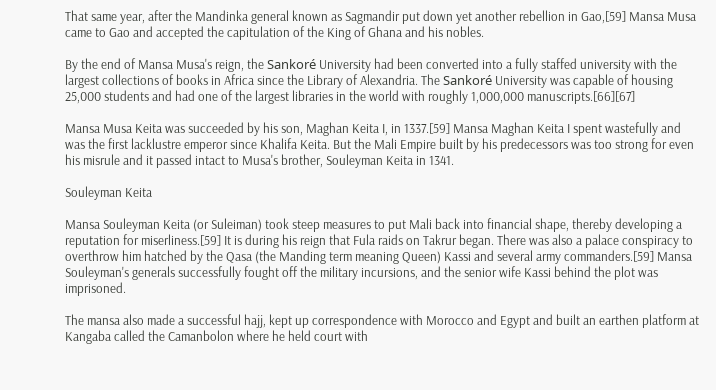That same year, after the Mandinka general known as Sagmandir put down yet another rebellion in Gao,[59] Mansa Musa came to Gao and accepted the capitulation of the King of Ghana and his nobles.

By the end of Mansa Musa's reign, the Sankoré University had been converted into a fully staffed university with the largest collections of books in Africa since the Library of Alexandria. The Sankoré University was capable of housing 25,000 students and had one of the largest libraries in the world with roughly 1,000,000 manuscripts.[66][67]

Mansa Musa Keita was succeeded by his son, Maghan Keita I, in 1337.[59] Mansa Maghan Keita I spent wastefully and was the first lacklustre emperor since Khalifa Keita. But the Mali Empire built by his predecessors was too strong for even his misrule and it passed intact to Musa's brother, Souleyman Keita in 1341.

Souleyman Keita

Mansa Souleyman Keita (or Suleiman) took steep measures to put Mali back into financial shape, thereby developing a reputation for miserliness.[59] It is during his reign that Fula raids on Takrur began. There was also a palace conspiracy to overthrow him hatched by the Qasa (the Manding term meaning Queen) Kassi and several army commanders.[59] Mansa Souleyman's generals successfully fought off the military incursions, and the senior wife Kassi behind the plot was imprisoned.

The mansa also made a successful hajj, kept up correspondence with Morocco and Egypt and built an earthen platform at Kangaba called the Camanbolon where he held court with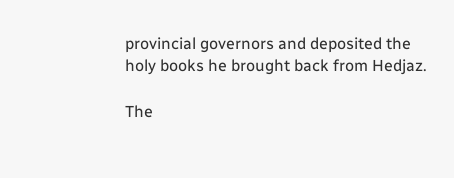provincial governors and deposited the holy books he brought back from Hedjaz.

The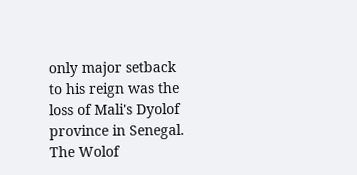only major setback to his reign was the loss of Mali's Dyolof province in Senegal. The Wolof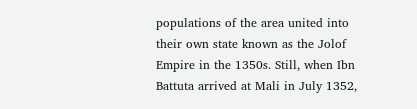populations of the area united into their own state known as the Jolof Empire in the 1350s. Still, when Ibn Battuta arrived at Mali in July 1352,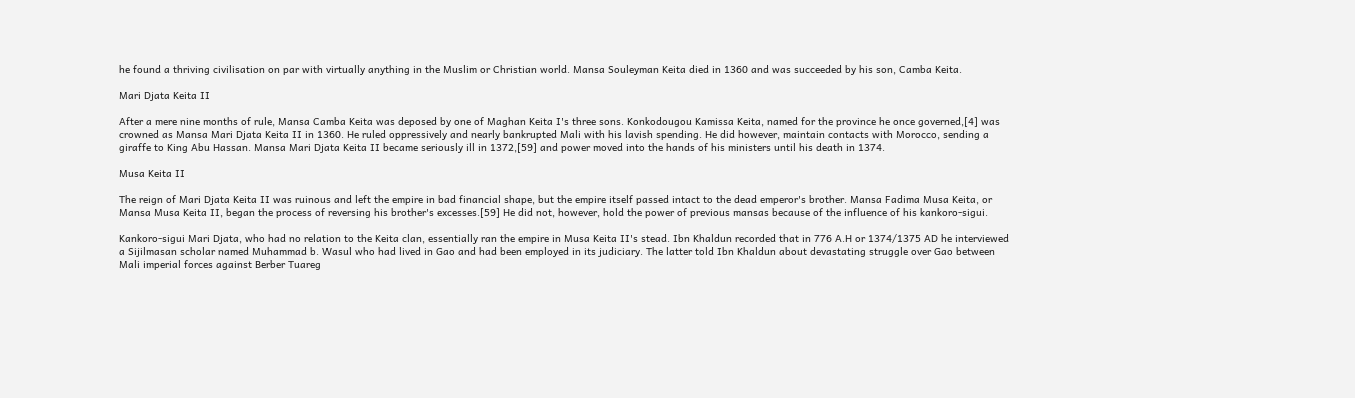he found a thriving civilisation on par with virtually anything in the Muslim or Christian world. Mansa Souleyman Keita died in 1360 and was succeeded by his son, Camba Keita.

Mari Djata Keita II

After a mere nine months of rule, Mansa Camba Keita was deposed by one of Maghan Keita I's three sons. Konkodougou Kamissa Keita, named for the province he once governed,[4] was crowned as Mansa Mari Djata Keita II in 1360. He ruled oppressively and nearly bankrupted Mali with his lavish spending. He did however, maintain contacts with Morocco, sending a giraffe to King Abu Hassan. Mansa Mari Djata Keita II became seriously ill in 1372,[59] and power moved into the hands of his ministers until his death in 1374.

Musa Keita II

The reign of Mari Djata Keita II was ruinous and left the empire in bad financial shape, but the empire itself passed intact to the dead emperor's brother. Mansa Fadima Musa Keita, or Mansa Musa Keita II, began the process of reversing his brother's excesses.[59] He did not, however, hold the power of previous mansas because of the influence of his kankoro-sigui.

Kankoro-sigui Mari Djata, who had no relation to the Keita clan, essentially ran the empire in Musa Keita II's stead. Ibn Khaldun recorded that in 776 A.H or 1374/1375 AD he interviewed a Sijilmasan scholar named Muhammad b. Wasul who had lived in Gao and had been employed in its judiciary. The latter told Ibn Khaldun about devastating struggle over Gao between Mali imperial forces against Berber Tuareg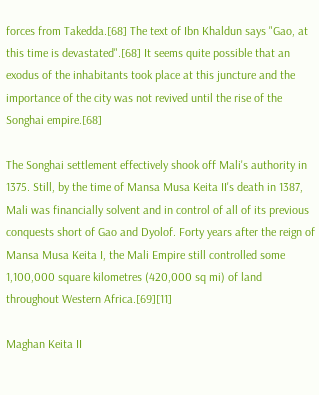forces from Takedda.[68] The text of Ibn Khaldun says "Gao, at this time is devastated".[68] It seems quite possible that an exodus of the inhabitants took place at this juncture and the importance of the city was not revived until the rise of the Songhai empire.[68]

The Songhai settlement effectively shook off Mali's authority in 1375. Still, by the time of Mansa Musa Keita II's death in 1387, Mali was financially solvent and in control of all of its previous conquests short of Gao and Dyolof. Forty years after the reign of Mansa Musa Keita I, the Mali Empire still controlled some 1,100,000 square kilometres (420,000 sq mi) of land throughout Western Africa.[69][11]

Maghan Keita II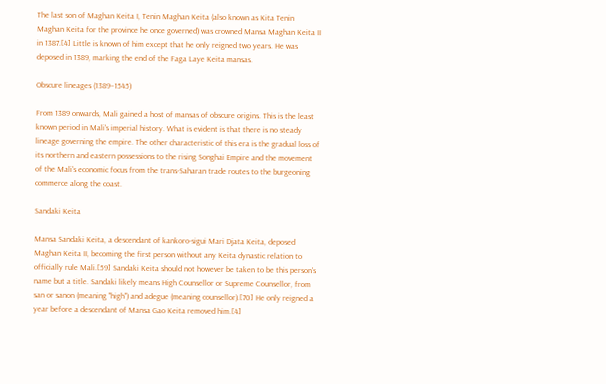The last son of Maghan Keita I, Tenin Maghan Keita (also known as Kita Tenin Maghan Keita for the province he once governed) was crowned Mansa Maghan Keita II in 1387.[4] Little is known of him except that he only reigned two years. He was deposed in 1389, marking the end of the Faga Laye Keita mansas.

Obscure lineages (1389–1545)

From 1389 onwards, Mali gained a host of mansas of obscure origins. This is the least known period in Mali's imperial history. What is evident is that there is no steady lineage governing the empire. The other characteristic of this era is the gradual loss of its northern and eastern possessions to the rising Songhai Empire and the movement of the Mali's economic focus from the trans-Saharan trade routes to the burgeoning commerce along the coast.

Sandaki Keita

Mansa Sandaki Keita, a descendant of kankoro-sigui Mari Djata Keita, deposed Maghan Keita II, becoming the first person without any Keita dynastic relation to officially rule Mali.[59] Sandaki Keita should not however be taken to be this person's name but a title. Sandaki likely means High Counsellor or Supreme Counsellor, from san or sanon (meaning "high") and adegue (meaning counsellor).[70] He only reigned a year before a descendant of Mansa Gao Keita removed him.[4]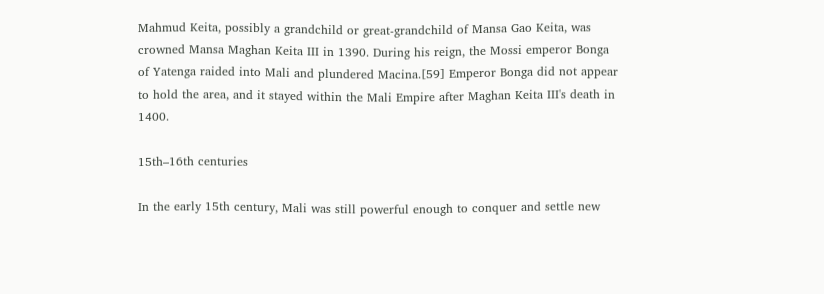Mahmud Keita, possibly a grandchild or great-grandchild of Mansa Gao Keita, was crowned Mansa Maghan Keita III in 1390. During his reign, the Mossi emperor Bonga of Yatenga raided into Mali and plundered Macina.[59] Emperor Bonga did not appear to hold the area, and it stayed within the Mali Empire after Maghan Keita III's death in 1400.

15th–16th centuries

In the early 15th century, Mali was still powerful enough to conquer and settle new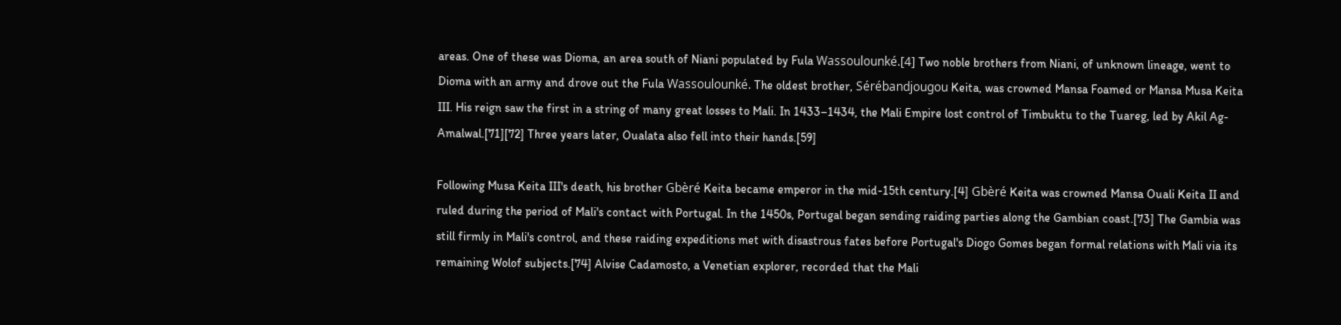areas. One of these was Dioma, an area south of Niani populated by Fula Wassoulounké.[4] Two noble brothers from Niani, of unknown lineage, went to Dioma with an army and drove out the Fula Wassoulounké. The oldest brother, Sérébandjougou Keita, was crowned Mansa Foamed or Mansa Musa Keita III. His reign saw the first in a string of many great losses to Mali. In 1433–1434, the Mali Empire lost control of Timbuktu to the Tuareg, led by Akil Ag-Amalwal.[71][72] Three years later, Oualata also fell into their hands.[59]

Following Musa Keita III's death, his brother Gbèré Keita became emperor in the mid-15th century.[4] Gbèré Keita was crowned Mansa Ouali Keita II and ruled during the period of Mali's contact with Portugal. In the 1450s, Portugal began sending raiding parties along the Gambian coast.[73] The Gambia was still firmly in Mali's control, and these raiding expeditions met with disastrous fates before Portugal's Diogo Gomes began formal relations with Mali via its remaining Wolof subjects.[74] Alvise Cadamosto, a Venetian explorer, recorded that the Mali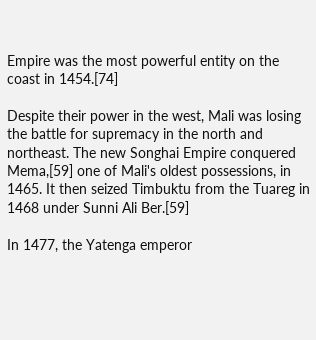Empire was the most powerful entity on the coast in 1454.[74]

Despite their power in the west, Mali was losing the battle for supremacy in the north and northeast. The new Songhai Empire conquered Mema,[59] one of Mali's oldest possessions, in 1465. It then seized Timbuktu from the Tuareg in 1468 under Sunni Ali Ber.[59]

In 1477, the Yatenga emperor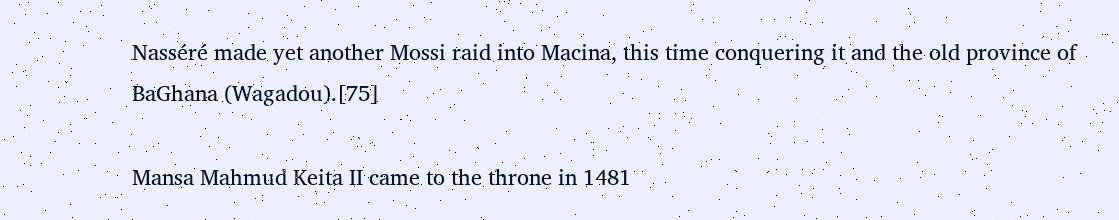Nasséré made yet another Mossi raid into Macina, this time conquering it and the old province of BaGhana (Wagadou).[75]

Mansa Mahmud Keita II came to the throne in 1481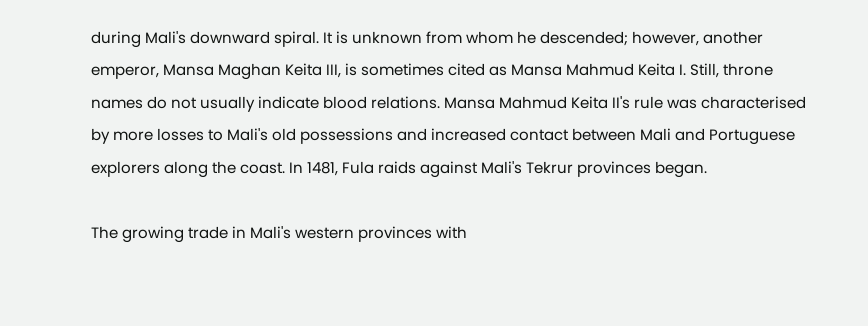during Mali's downward spiral. It is unknown from whom he descended; however, another emperor, Mansa Maghan Keita III, is sometimes cited as Mansa Mahmud Keita I. Still, throne names do not usually indicate blood relations. Mansa Mahmud Keita II's rule was characterised by more losses to Mali's old possessions and increased contact between Mali and Portuguese explorers along the coast. In 1481, Fula raids against Mali's Tekrur provinces began.

The growing trade in Mali's western provinces with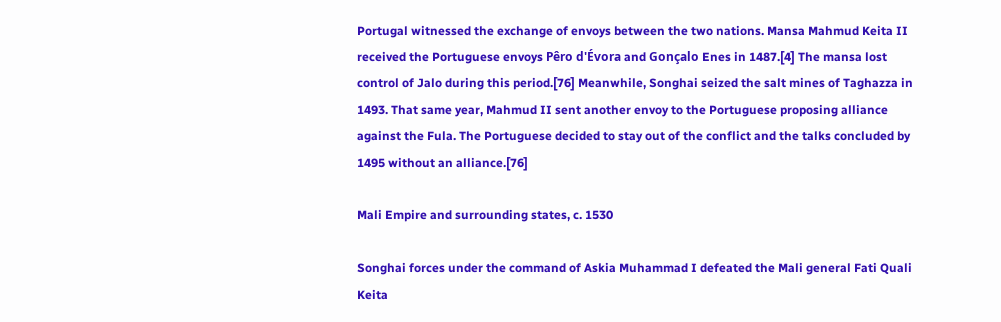Portugal witnessed the exchange of envoys between the two nations. Mansa Mahmud Keita II received the Portuguese envoys Pêro d'Évora and Gonçalo Enes in 1487.[4] The mansa lost control of Jalo during this period.[76] Meanwhile, Songhai seized the salt mines of Taghazza in 1493. That same year, Mahmud II sent another envoy to the Portuguese proposing alliance against the Fula. The Portuguese decided to stay out of the conflict and the talks concluded by 1495 without an alliance.[76]

Mali Empire and surrounding states, c. 1530

Songhai forces under the command of Askia Muhammad I defeated the Mali general Fati Quali Keita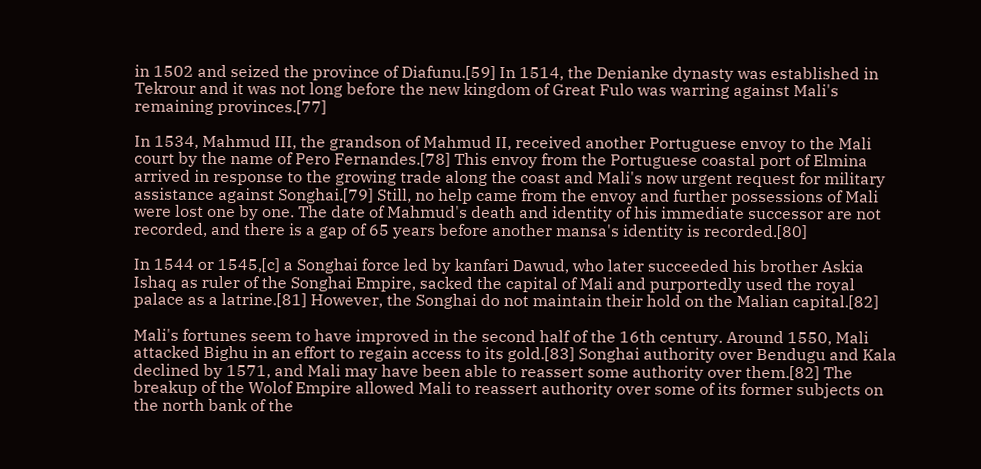in 1502 and seized the province of Diafunu.[59] In 1514, the Denianke dynasty was established in Tekrour and it was not long before the new kingdom of Great Fulo was warring against Mali's remaining provinces.[77]

In 1534, Mahmud III, the grandson of Mahmud II, received another Portuguese envoy to the Mali court by the name of Pero Fernandes.[78] This envoy from the Portuguese coastal port of Elmina arrived in response to the growing trade along the coast and Mali's now urgent request for military assistance against Songhai.[79] Still, no help came from the envoy and further possessions of Mali were lost one by one. The date of Mahmud's death and identity of his immediate successor are not recorded, and there is a gap of 65 years before another mansa's identity is recorded.[80]

In 1544 or 1545,[c] a Songhai force led by kanfari Dawud, who later succeeded his brother Askia Ishaq as ruler of the Songhai Empire, sacked the capital of Mali and purportedly used the royal palace as a latrine.[81] However, the Songhai do not maintain their hold on the Malian capital.[82]

Mali's fortunes seem to have improved in the second half of the 16th century. Around 1550, Mali attacked Bighu in an effort to regain access to its gold.[83] Songhai authority over Bendugu and Kala declined by 1571, and Mali may have been able to reassert some authority over them.[82] The breakup of the Wolof Empire allowed Mali to reassert authority over some of its former subjects on the north bank of the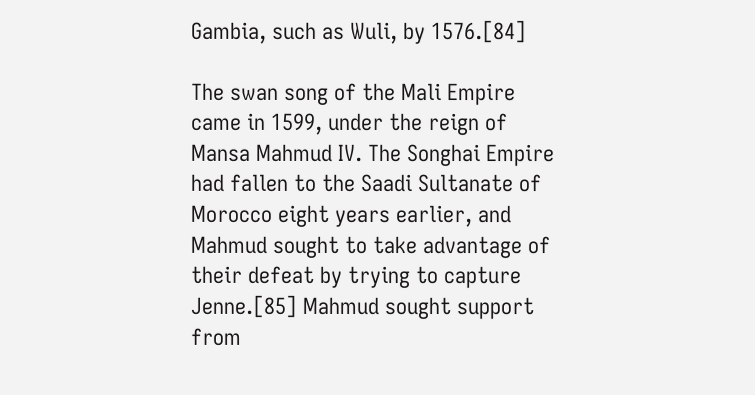Gambia, such as Wuli, by 1576.[84]

The swan song of the Mali Empire came in 1599, under the reign of Mansa Mahmud IV. The Songhai Empire had fallen to the Saadi Sultanate of Morocco eight years earlier, and Mahmud sought to take advantage of their defeat by trying to capture Jenne.[85] Mahmud sought support from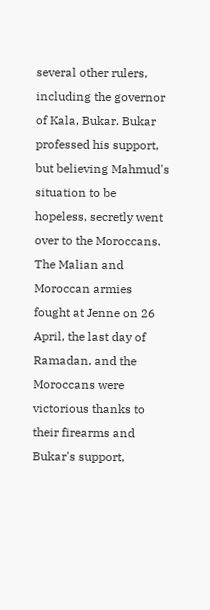several other rulers, including the governor of Kala, Bukar. Bukar professed his support, but believing Mahmud's situation to be hopeless, secretly went over to the Moroccans. The Malian and Moroccan armies fought at Jenne on 26 April, the last day of Ramadan, and the Moroccans were victorious thanks to their firearms and Bukar's support,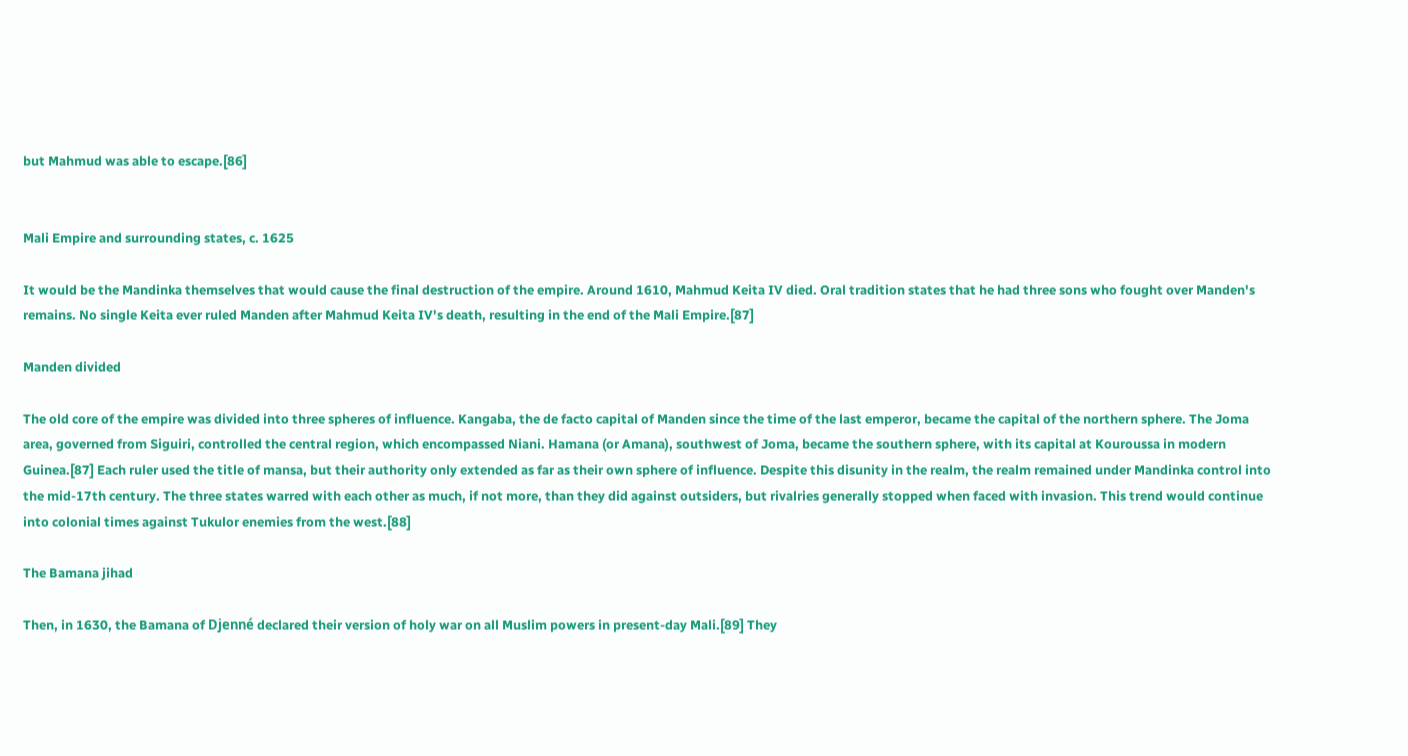but Mahmud was able to escape.[86]


Mali Empire and surrounding states, c. 1625

It would be the Mandinka themselves that would cause the final destruction of the empire. Around 1610, Mahmud Keita IV died. Oral tradition states that he had three sons who fought over Manden's remains. No single Keita ever ruled Manden after Mahmud Keita IV's death, resulting in the end of the Mali Empire.[87]

Manden divided

The old core of the empire was divided into three spheres of influence. Kangaba, the de facto capital of Manden since the time of the last emperor, became the capital of the northern sphere. The Joma area, governed from Siguiri, controlled the central region, which encompassed Niani. Hamana (or Amana), southwest of Joma, became the southern sphere, with its capital at Kouroussa in modern Guinea.[87] Each ruler used the title of mansa, but their authority only extended as far as their own sphere of influence. Despite this disunity in the realm, the realm remained under Mandinka control into the mid-17th century. The three states warred with each other as much, if not more, than they did against outsiders, but rivalries generally stopped when faced with invasion. This trend would continue into colonial times against Tukulor enemies from the west.[88]

The Bamana jihad

Then, in 1630, the Bamana of Djenné declared their version of holy war on all Muslim powers in present-day Mali.[89] They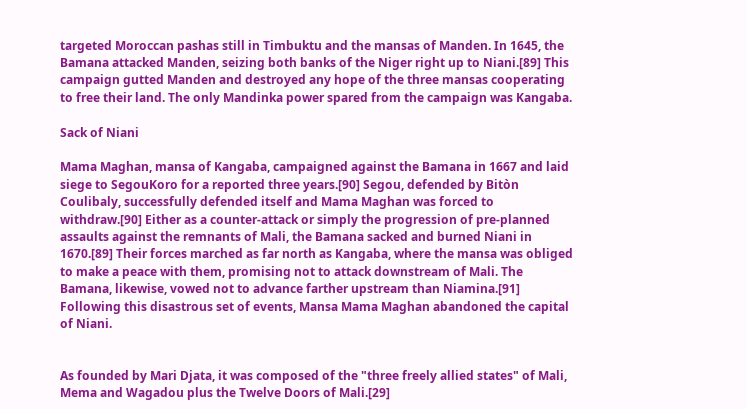targeted Moroccan pashas still in Timbuktu and the mansas of Manden. In 1645, the Bamana attacked Manden, seizing both banks of the Niger right up to Niani.[89] This campaign gutted Manden and destroyed any hope of the three mansas cooperating to free their land. The only Mandinka power spared from the campaign was Kangaba.

Sack of Niani

Mama Maghan, mansa of Kangaba, campaigned against the Bamana in 1667 and laid siege to SegouKoro for a reported three years.[90] Segou, defended by Bitòn Coulibaly, successfully defended itself and Mama Maghan was forced to withdraw.[90] Either as a counter-attack or simply the progression of pre-planned assaults against the remnants of Mali, the Bamana sacked and burned Niani in 1670.[89] Their forces marched as far north as Kangaba, where the mansa was obliged to make a peace with them, promising not to attack downstream of Mali. The Bamana, likewise, vowed not to advance farther upstream than Niamina.[91] Following this disastrous set of events, Mansa Mama Maghan abandoned the capital of Niani.


As founded by Mari Djata, it was composed of the "three freely allied states" of Mali, Mema and Wagadou plus the Twelve Doors of Mali.[29]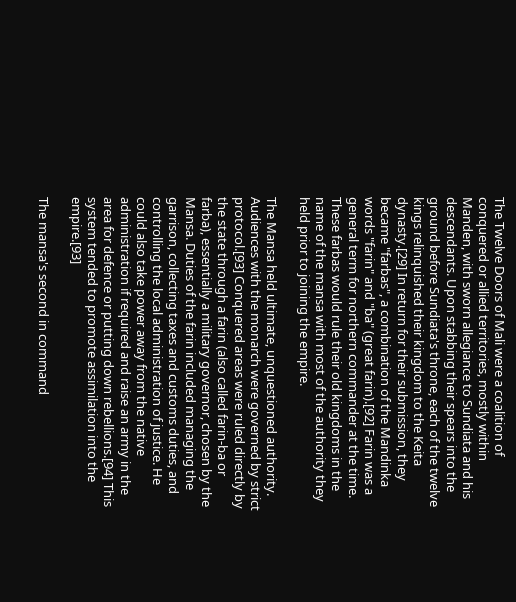The Twelve Doors of Mali were a coalition of conquered or allied territories, mostly within Manden, with sworn allegiance to Sundiata and his descendants. Upon stabbing their spears into the ground before Sundiata's throne, each of the twelve kings relinquished their kingdom to the Keita dynasty.[29] In return for their submission, they became "farbas", a combination of the Mandinka words "farin" and "ba" (great farin).[92] Farin was a general term for northern commander at the time. These farbas would rule their old kingdoms in the name of the mansa with most of the authority they held prior to joining the empire.

The Mansa held ultimate, unquestioned authority. Audiences with the monarch were governed by strict protocol.[93] Conquered areas were ruled directly by the state through a farin (also called farin-ba or farba), essentially a military governor, chosen by the Mansa. Duties of the farin included managing the garrison, collecting taxes and customs duties, and controlling the local administration of justice. He could also take power away from the native administration if required and raise an army in the area for defence or putting down rebellions.[94] This system tended to promote assimilation into the empire.[93]

The mansa's second in command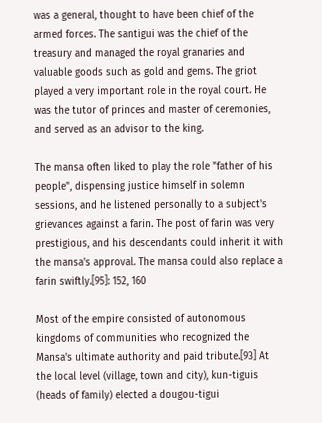was a general, thought to have been chief of the armed forces. The santigui was the chief of the treasury and managed the royal granaries and valuable goods such as gold and gems. The griot played a very important role in the royal court. He was the tutor of princes and master of ceremonies, and served as an advisor to the king.

The mansa often liked to play the role "father of his people", dispensing justice himself in solemn sessions, and he listened personally to a subject's grievances against a farin. The post of farin was very prestigious, and his descendants could inherit it with the mansa's approval. The mansa could also replace a farin swiftly.[95]: 152, 160

Most of the empire consisted of autonomous kingdoms of communities who recognized the Mansa's ultimate authority and paid tribute.[93] At the local level (village, town and city), kun-tiguis (heads of family) elected a dougou-tigui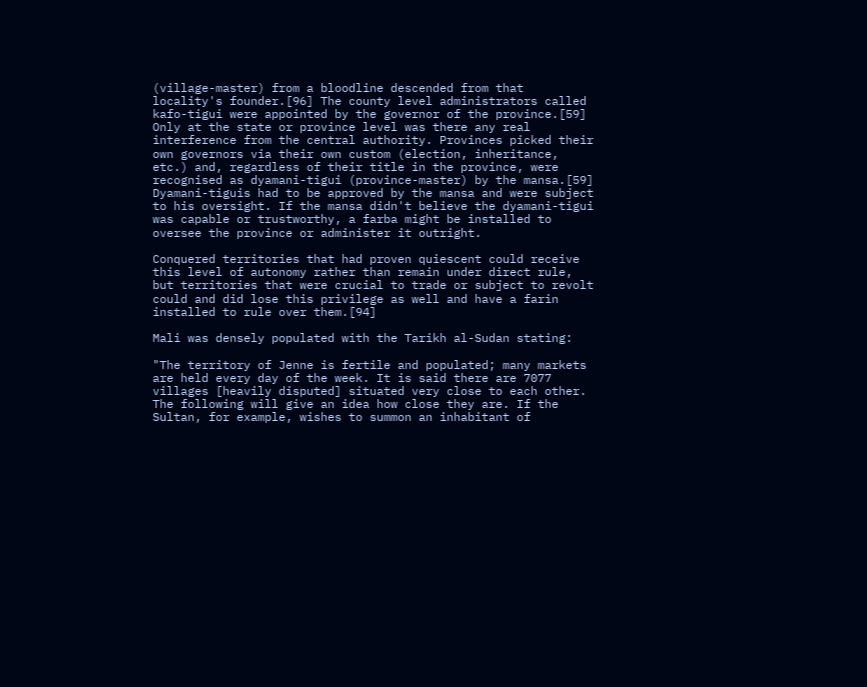(village-master) from a bloodline descended from that locality's founder.[96] The county level administrators called kafo-tigui were appointed by the governor of the province.[59] Only at the state or province level was there any real interference from the central authority. Provinces picked their own governors via their own custom (election, inheritance, etc.) and, regardless of their title in the province, were recognised as dyamani-tigui (province-master) by the mansa.[59] Dyamani-tiguis had to be approved by the mansa and were subject to his oversight. If the mansa didn't believe the dyamani-tigui was capable or trustworthy, a farba might be installed to oversee the province or administer it outright.

Conquered territories that had proven quiescent could receive this level of autonomy rather than remain under direct rule, but territories that were crucial to trade or subject to revolt could and did lose this privilege as well and have a farin installed to rule over them.[94]

Mali was densely populated with the Tarikh al-Sudan stating:

"The territory of Jenne is fertile and populated; many markets are held every day of the week. It is said there are 7077 villages [heavily disputed] situated very close to each other. The following will give an idea how close they are. If the Sultan, for example, wishes to summon an inhabitant of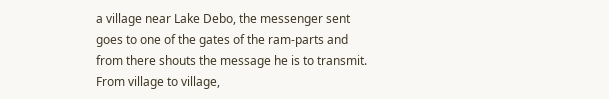a village near Lake Debo, the messenger sent goes to one of the gates of the ram-parts and from there shouts the message he is to transmit. From village to village,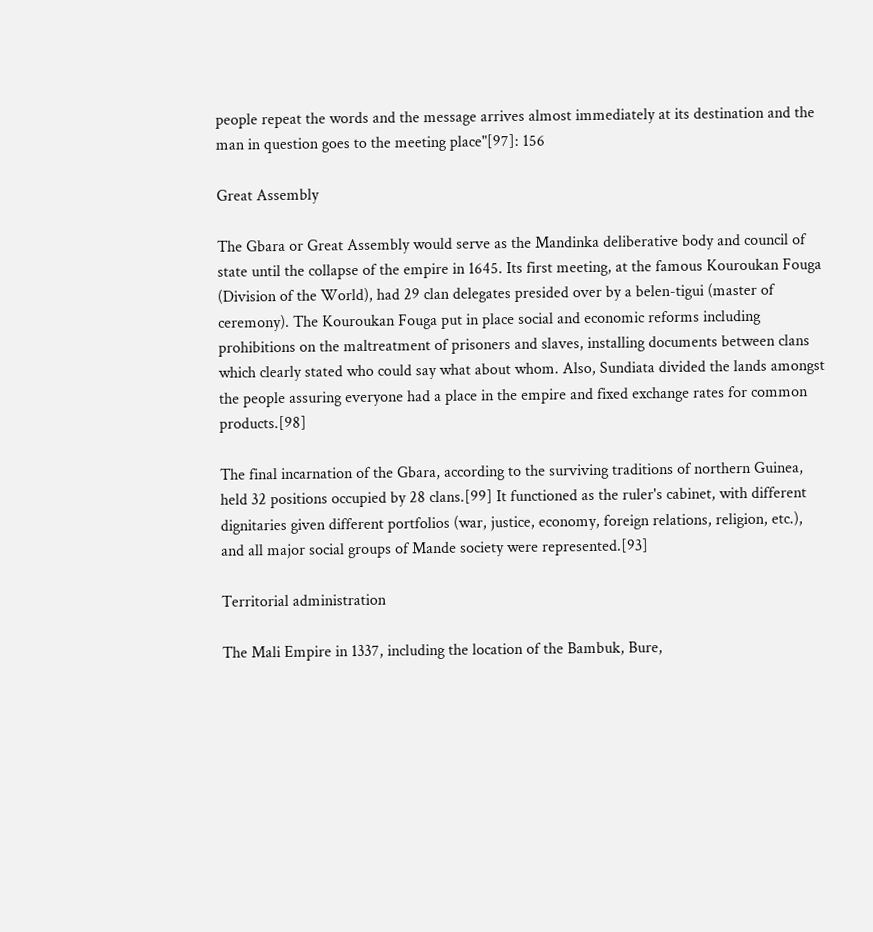people repeat the words and the message arrives almost immediately at its destination and the man in question goes to the meeting place"[97]: 156

Great Assembly

The Gbara or Great Assembly would serve as the Mandinka deliberative body and council of state until the collapse of the empire in 1645. Its first meeting, at the famous Kouroukan Fouga (Division of the World), had 29 clan delegates presided over by a belen-tigui (master of ceremony). The Kouroukan Fouga put in place social and economic reforms including prohibitions on the maltreatment of prisoners and slaves, installing documents between clans which clearly stated who could say what about whom. Also, Sundiata divided the lands amongst the people assuring everyone had a place in the empire and fixed exchange rates for common products.[98]

The final incarnation of the Gbara, according to the surviving traditions of northern Guinea, held 32 positions occupied by 28 clans.[99] It functioned as the ruler's cabinet, with different dignitaries given different portfolios (war, justice, economy, foreign relations, religion, etc.), and all major social groups of Mande society were represented.[93]

Territorial administration

The Mali Empire in 1337, including the location of the Bambuk, Bure,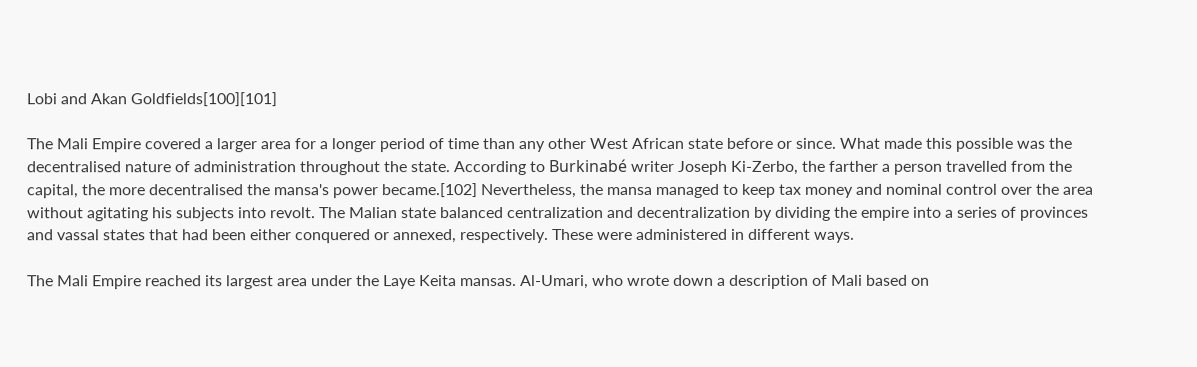Lobi and Akan Goldfields[100][101]

The Mali Empire covered a larger area for a longer period of time than any other West African state before or since. What made this possible was the decentralised nature of administration throughout the state. According to Burkinabé writer Joseph Ki-Zerbo, the farther a person travelled from the capital, the more decentralised the mansa's power became.[102] Nevertheless, the mansa managed to keep tax money and nominal control over the area without agitating his subjects into revolt. The Malian state balanced centralization and decentralization by dividing the empire into a series of provinces and vassal states that had been either conquered or annexed, respectively. These were administered in different ways.

The Mali Empire reached its largest area under the Laye Keita mansas. Al-Umari, who wrote down a description of Mali based on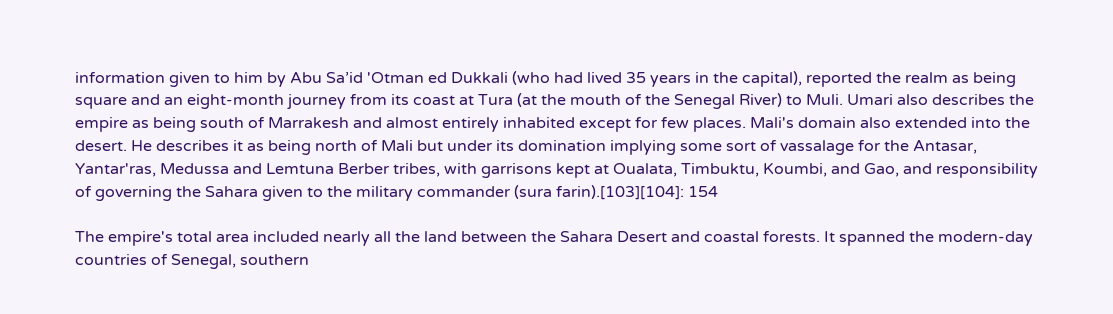information given to him by Abu Sa’id 'Otman ed Dukkali (who had lived 35 years in the capital), reported the realm as being square and an eight-month journey from its coast at Tura (at the mouth of the Senegal River) to Muli. Umari also describes the empire as being south of Marrakesh and almost entirely inhabited except for few places. Mali's domain also extended into the desert. He describes it as being north of Mali but under its domination implying some sort of vassalage for the Antasar, Yantar'ras, Medussa and Lemtuna Berber tribes, with garrisons kept at Oualata, Timbuktu, Koumbi, and Gao, and responsibility of governing the Sahara given to the military commander (sura farin).[103][104]: 154

The empire's total area included nearly all the land between the Sahara Desert and coastal forests. It spanned the modern-day countries of Senegal, southern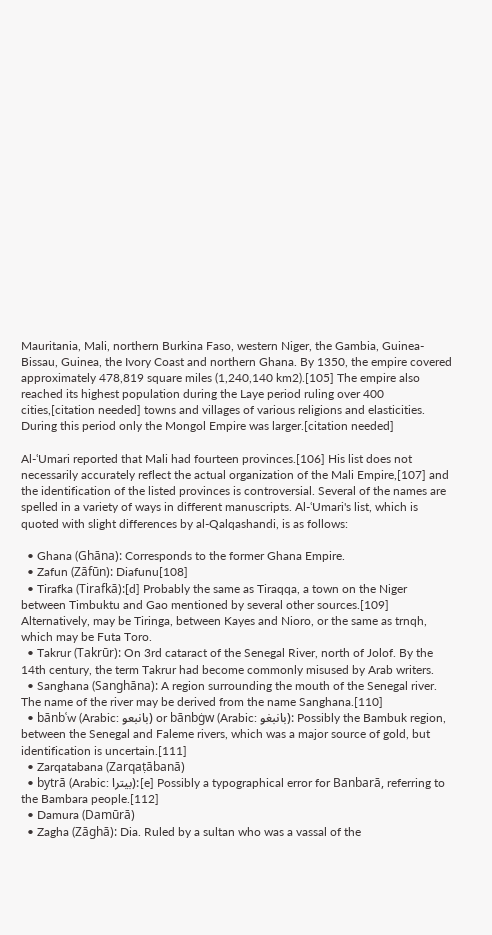Mauritania, Mali, northern Burkina Faso, western Niger, the Gambia, Guinea-Bissau, Guinea, the Ivory Coast and northern Ghana. By 1350, the empire covered approximately 478,819 square miles (1,240,140 km2).[105] The empire also reached its highest population during the Laye period ruling over 400 cities,[citation needed] towns and villages of various religions and elasticities. During this period only the Mongol Empire was larger.[citation needed]

Al-ʿUmari reported that Mali had fourteen provinces.[106] His list does not necessarily accurately reflect the actual organization of the Mali Empire,[107] and the identification of the listed provinces is controversial. Several of the names are spelled in a variety of ways in different manuscripts. Al-ʿUmari's list, which is quoted with slight differences by al-Qalqashandi, is as follows:

  • Ghana (Ghāna): Corresponds to the former Ghana Empire.
  • Zafun (Zāfūn): Diafunu[108]
  • Tirafka (Tirafkā):[d] Probably the same as Tiraqqa, a town on the Niger between Timbuktu and Gao mentioned by several other sources.[109] Alternatively, may be Tiringa, between Kayes and Nioro, or the same as trnqh, which may be Futa Toro.
  • Takrur (Takrūr): On 3rd cataract of the Senegal River, north of Jolof. By the 14th century, the term Takrur had become commonly misused by Arab writers.
  • Sanghana (Sanghāna): A region surrounding the mouth of the Senegal river. The name of the river may be derived from the name Sanghana.[110]
  • bānbʿw (Arabic: بانبعو) or bānbġw (Arabic: بانبغو): Possibly the Bambuk region, between the Senegal and Faleme rivers, which was a major source of gold, but identification is uncertain.[111]
  • Zarqatabana (Zarqaṭābanā)
  • bytrā (Arabic: بيترا):[e] Possibly a typographical error for Banbarā, referring to the Bambara people.[112]
  • Damura (Damūrā)
  • Zagha (Zāghā): Dia. Ruled by a sultan who was a vassal of the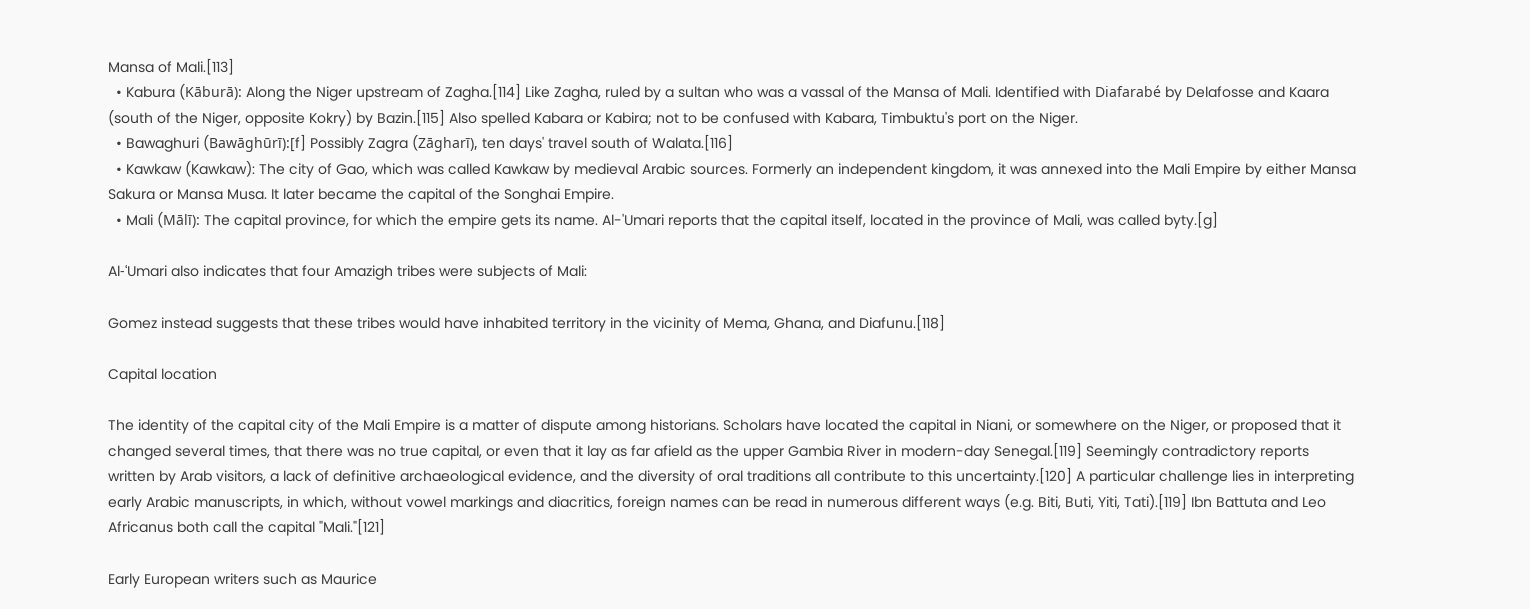Mansa of Mali.[113]
  • Kabura (Kāburā): Along the Niger upstream of Zagha.[114] Like Zagha, ruled by a sultan who was a vassal of the Mansa of Mali. Identified with Diafarabé by Delafosse and Kaara (south of the Niger, opposite Kokry) by Bazin.[115] Also spelled Kabara or Kabira; not to be confused with Kabara, Timbuktu's port on the Niger.
  • Bawaghuri (Bawāghūrī):[f] Possibly Zagra (Zāgharī), ten days' travel south of Walata.[116]
  • Kawkaw (Kawkaw): The city of Gao, which was called Kawkaw by medieval Arabic sources. Formerly an independent kingdom, it was annexed into the Mali Empire by either Mansa Sakura or Mansa Musa. It later became the capital of the Songhai Empire.
  • Mali (Mālī): The capital province, for which the empire gets its name. Al-'Umari reports that the capital itself, located in the province of Mali, was called byty.[g]

Al-ʿUmari also indicates that four Amazigh tribes were subjects of Mali:

Gomez instead suggests that these tribes would have inhabited territory in the vicinity of Mema, Ghana, and Diafunu.[118]

Capital location

The identity of the capital city of the Mali Empire is a matter of dispute among historians. Scholars have located the capital in Niani, or somewhere on the Niger, or proposed that it changed several times, that there was no true capital, or even that it lay as far afield as the upper Gambia River in modern-day Senegal.[119] Seemingly contradictory reports written by Arab visitors, a lack of definitive archaeological evidence, and the diversity of oral traditions all contribute to this uncertainty.[120] A particular challenge lies in interpreting early Arabic manuscripts, in which, without vowel markings and diacritics, foreign names can be read in numerous different ways (e.g. Biti, Buti, Yiti, Tati).[119] Ibn Battuta and Leo Africanus both call the capital "Mali."[121]

Early European writers such as Maurice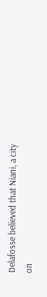Delafosse believed that Niani, a city on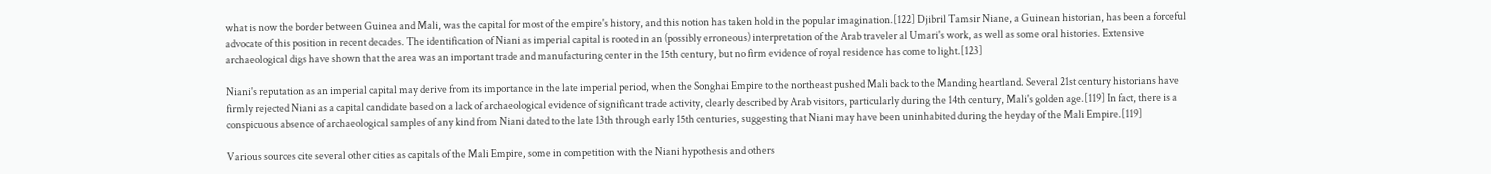what is now the border between Guinea and Mali, was the capital for most of the empire's history, and this notion has taken hold in the popular imagination.[122] Djibril Tamsir Niane, a Guinean historian, has been a forceful advocate of this position in recent decades. The identification of Niani as imperial capital is rooted in an (possibly erroneous) interpretation of the Arab traveler al Umari's work, as well as some oral histories. Extensive archaeological digs have shown that the area was an important trade and manufacturing center in the 15th century, but no firm evidence of royal residence has come to light.[123]

Niani's reputation as an imperial capital may derive from its importance in the late imperial period, when the Songhai Empire to the northeast pushed Mali back to the Manding heartland. Several 21st century historians have firmly rejected Niani as a capital candidate based on a lack of archaeological evidence of significant trade activity, clearly described by Arab visitors, particularly during the 14th century, Mali's golden age.[119] In fact, there is a conspicuous absence of archaeological samples of any kind from Niani dated to the late 13th through early 15th centuries, suggesting that Niani may have been uninhabited during the heyday of the Mali Empire.[119]

Various sources cite several other cities as capitals of the Mali Empire, some in competition with the Niani hypothesis and others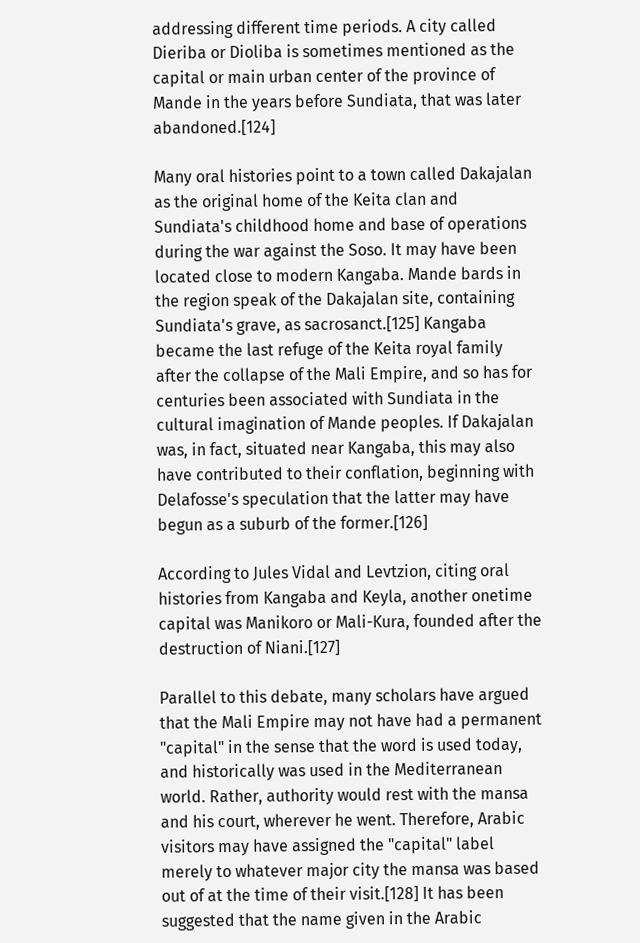addressing different time periods. A city called Dieriba or Dioliba is sometimes mentioned as the capital or main urban center of the province of Mande in the years before Sundiata, that was later abandoned.[124]

Many oral histories point to a town called Dakajalan as the original home of the Keita clan and Sundiata's childhood home and base of operations during the war against the Soso. It may have been located close to modern Kangaba. Mande bards in the region speak of the Dakajalan site, containing Sundiata's grave, as sacrosanct.[125] Kangaba became the last refuge of the Keita royal family after the collapse of the Mali Empire, and so has for centuries been associated with Sundiata in the cultural imagination of Mande peoples. If Dakajalan was, in fact, situated near Kangaba, this may also have contributed to their conflation, beginning with Delafosse's speculation that the latter may have begun as a suburb of the former.[126]

According to Jules Vidal and Levtzion, citing oral histories from Kangaba and Keyla, another onetime capital was Manikoro or Mali-Kura, founded after the destruction of Niani.[127]

Parallel to this debate, many scholars have argued that the Mali Empire may not have had a permanent "capital" in the sense that the word is used today, and historically was used in the Mediterranean world. Rather, authority would rest with the mansa and his court, wherever he went. Therefore, Arabic visitors may have assigned the "capital" label merely to whatever major city the mansa was based out of at the time of their visit.[128] It has been suggested that the name given in the Arabic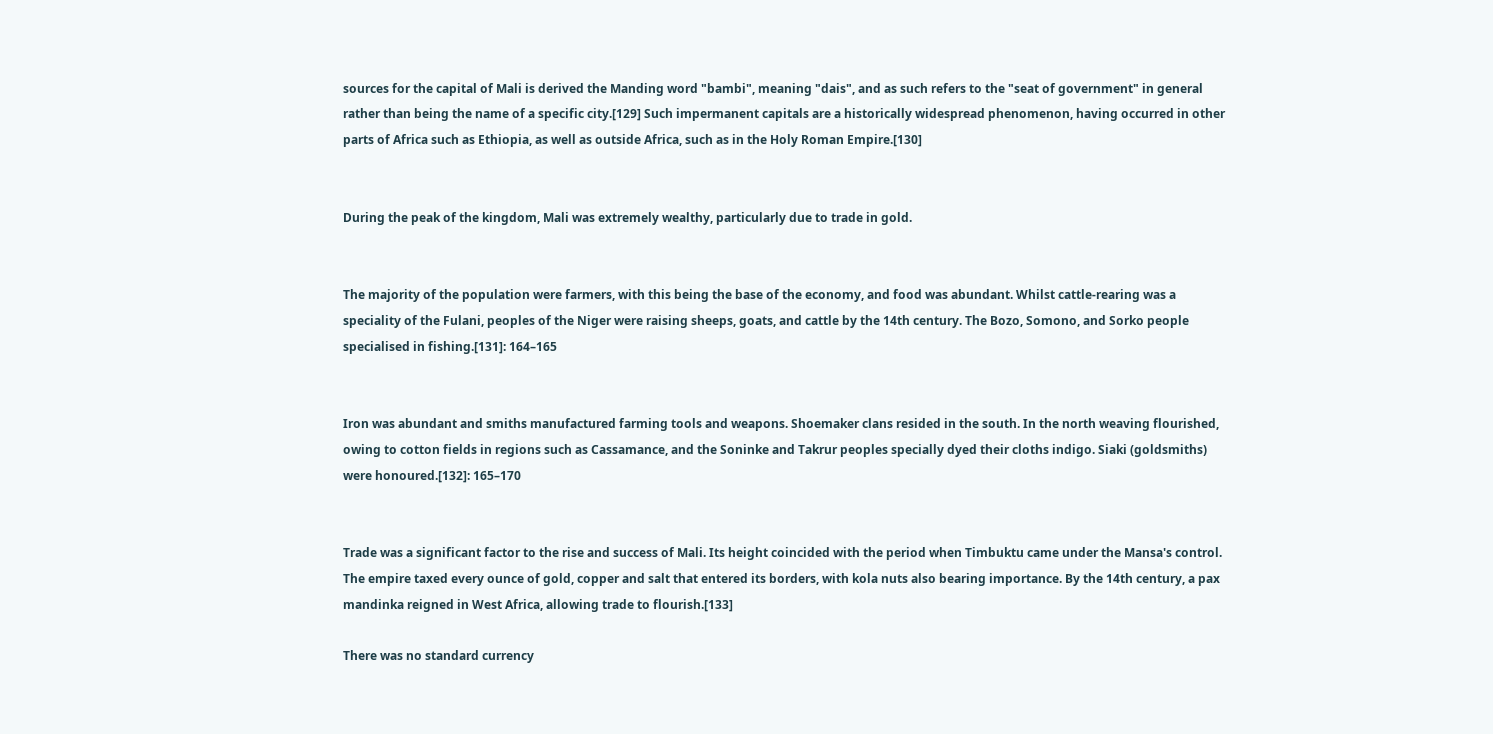sources for the capital of Mali is derived the Manding word "bambi", meaning "dais", and as such refers to the "seat of government" in general rather than being the name of a specific city.[129] Such impermanent capitals are a historically widespread phenomenon, having occurred in other parts of Africa such as Ethiopia, as well as outside Africa, such as in the Holy Roman Empire.[130]


During the peak of the kingdom, Mali was extremely wealthy, particularly due to trade in gold.


The majority of the population were farmers, with this being the base of the economy, and food was abundant. Whilst cattle-rearing was a speciality of the Fulani, peoples of the Niger were raising sheeps, goats, and cattle by the 14th century. The Bozo, Somono, and Sorko people specialised in fishing.[131]: 164–165


Iron was abundant and smiths manufactured farming tools and weapons. Shoemaker clans resided in the south. In the north weaving flourished, owing to cotton fields in regions such as Cassamance, and the Soninke and Takrur peoples specially dyed their cloths indigo. Siaki (goldsmiths) were honoured.[132]: 165–170


Trade was a significant factor to the rise and success of Mali. Its height coincided with the period when Timbuktu came under the Mansa's control. The empire taxed every ounce of gold, copper and salt that entered its borders, with kola nuts also bearing importance. By the 14th century, a pax mandinka reigned in West Africa, allowing trade to flourish.[133]

There was no standard currency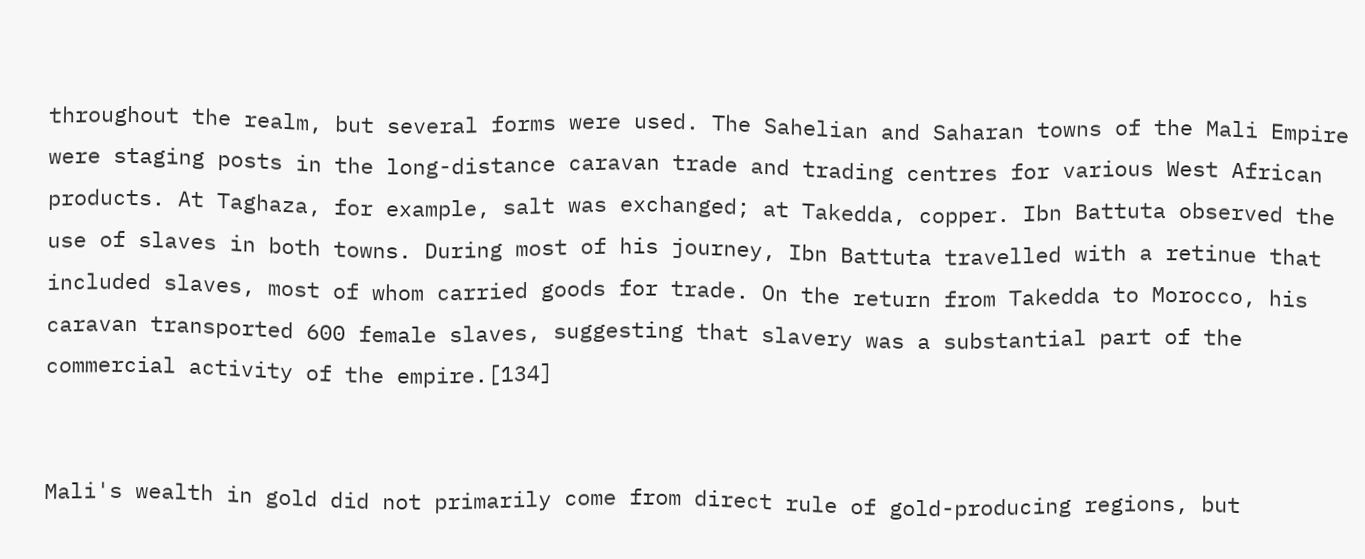throughout the realm, but several forms were used. The Sahelian and Saharan towns of the Mali Empire were staging posts in the long-distance caravan trade and trading centres for various West African products. At Taghaza, for example, salt was exchanged; at Takedda, copper. Ibn Battuta observed the use of slaves in both towns. During most of his journey, Ibn Battuta travelled with a retinue that included slaves, most of whom carried goods for trade. On the return from Takedda to Morocco, his caravan transported 600 female slaves, suggesting that slavery was a substantial part of the commercial activity of the empire.[134]


Mali's wealth in gold did not primarily come from direct rule of gold-producing regions, but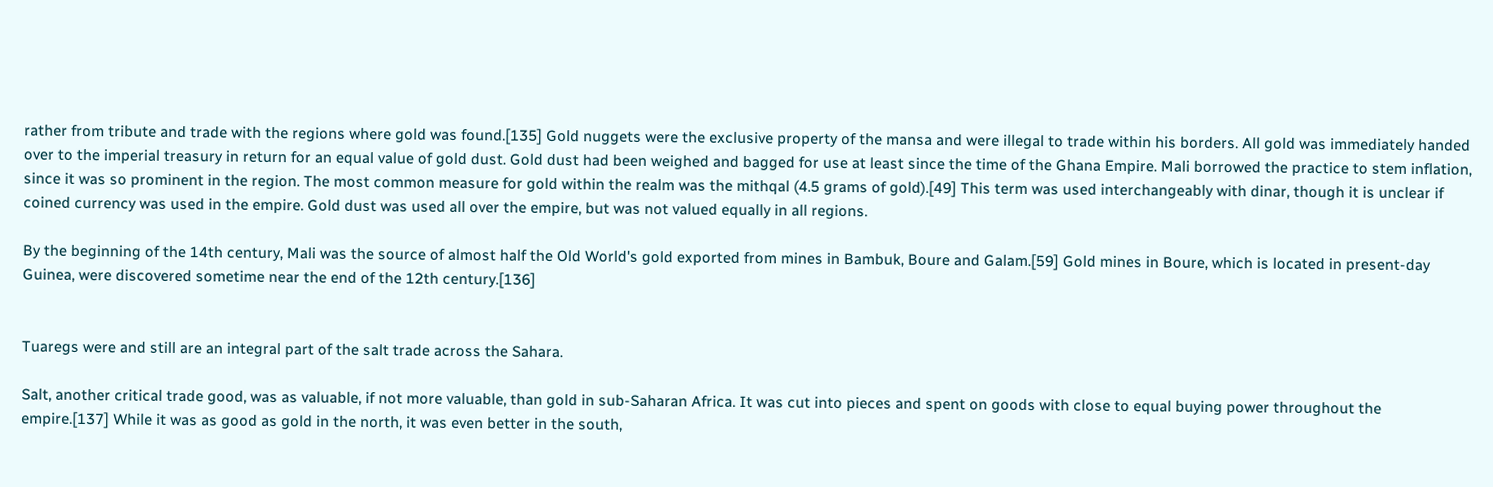rather from tribute and trade with the regions where gold was found.[135] Gold nuggets were the exclusive property of the mansa and were illegal to trade within his borders. All gold was immediately handed over to the imperial treasury in return for an equal value of gold dust. Gold dust had been weighed and bagged for use at least since the time of the Ghana Empire. Mali borrowed the practice to stem inflation, since it was so prominent in the region. The most common measure for gold within the realm was the mithqal (4.5 grams of gold).[49] This term was used interchangeably with dinar, though it is unclear if coined currency was used in the empire. Gold dust was used all over the empire, but was not valued equally in all regions.

By the beginning of the 14th century, Mali was the source of almost half the Old World's gold exported from mines in Bambuk, Boure and Galam.[59] Gold mines in Boure, which is located in present-day Guinea, were discovered sometime near the end of the 12th century.[136]


Tuaregs were and still are an integral part of the salt trade across the Sahara.

Salt, another critical trade good, was as valuable, if not more valuable, than gold in sub-Saharan Africa. It was cut into pieces and spent on goods with close to equal buying power throughout the empire.[137] While it was as good as gold in the north, it was even better in the south,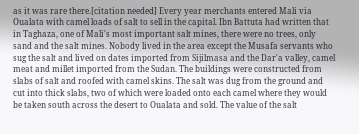as it was rare there.[citation needed] Every year merchants entered Mali via Oualata with camel loads of salt to sell in the capital. Ibn Battuta had written that in Taghaza, one of Mali's most important salt mines, there were no trees, only sand and the salt mines. Nobody lived in the area except the Musafa servants who sug the salt and lived on dates imported from Sijilmasa and the Dar'a valley, camel meat and millet imported from the Sudan. The buildings were constructed from slabs of salt and roofed with camel skins. The salt was dug from the ground and cut into thick slabs, two of which were loaded onto each camel where they would be taken south across the desert to Oualata and sold. The value of the salt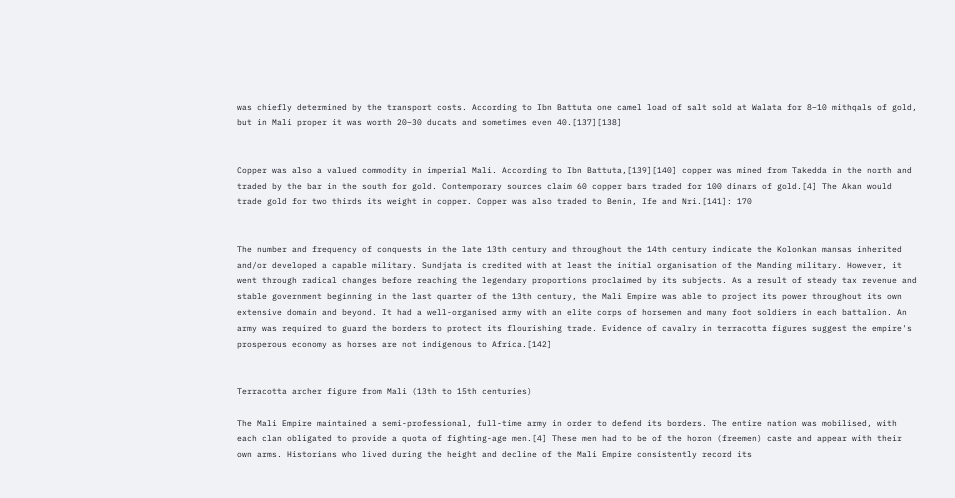was chiefly determined by the transport costs. According to Ibn Battuta one camel load of salt sold at Walata for 8–10 mithqals of gold, but in Mali proper it was worth 20–30 ducats and sometimes even 40.[137][138]


Copper was also a valued commodity in imperial Mali. According to Ibn Battuta,[139][140] copper was mined from Takedda in the north and traded by the bar in the south for gold. Contemporary sources claim 60 copper bars traded for 100 dinars of gold.[4] The Akan would trade gold for two thirds its weight in copper. Copper was also traded to Benin, Ife and Nri.[141]: 170


The number and frequency of conquests in the late 13th century and throughout the 14th century indicate the Kolonkan mansas inherited and/or developed a capable military. Sundjata is credited with at least the initial organisation of the Manding military. However, it went through radical changes before reaching the legendary proportions proclaimed by its subjects. As a result of steady tax revenue and stable government beginning in the last quarter of the 13th century, the Mali Empire was able to project its power throughout its own extensive domain and beyond. It had a well-organised army with an elite corps of horsemen and many foot soldiers in each battalion. An army was required to guard the borders to protect its flourishing trade. Evidence of cavalry in terracotta figures suggest the empire's prosperous economy as horses are not indigenous to Africa.[142]


Terracotta archer figure from Mali (13th to 15th centuries)

The Mali Empire maintained a semi-professional, full-time army in order to defend its borders. The entire nation was mobilised, with each clan obligated to provide a quota of fighting-age men.[4] These men had to be of the horon (freemen) caste and appear with their own arms. Historians who lived during the height and decline of the Mali Empire consistently record its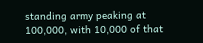standing army peaking at 100,000, with 10,000 of that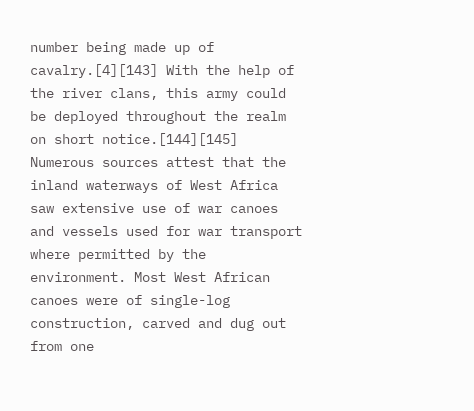number being made up of cavalry.[4][143] With the help of the river clans, this army could be deployed throughout the realm on short notice.[144][145] Numerous sources attest that the inland waterways of West Africa saw extensive use of war canoes and vessels used for war transport where permitted by the environment. Most West African canoes were of single-log construction, carved and dug out from one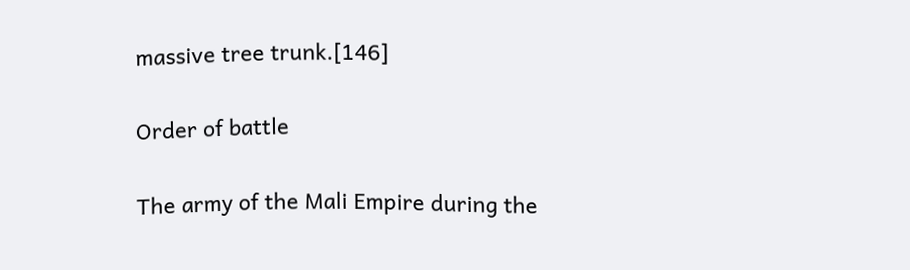massive tree trunk.[146]

Order of battle

The army of the Mali Empire during the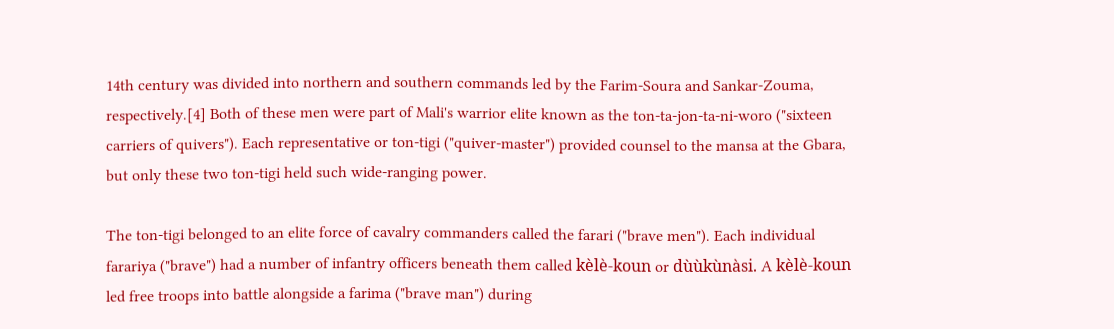14th century was divided into northern and southern commands led by the Farim-Soura and Sankar-Zouma, respectively.[4] Both of these men were part of Mali's warrior elite known as the ton-ta-jon-ta-ni-woro ("sixteen carriers of quivers"). Each representative or ton-tigi ("quiver-master") provided counsel to the mansa at the Gbara, but only these two ton-tigi held such wide-ranging power.

The ton-tigi belonged to an elite force of cavalry commanders called the farari ("brave men"). Each individual farariya ("brave") had a number of infantry officers beneath them called kèlè-koun or dùùkùnàsi. A kèlè-koun led free troops into battle alongside a farima ("brave man") during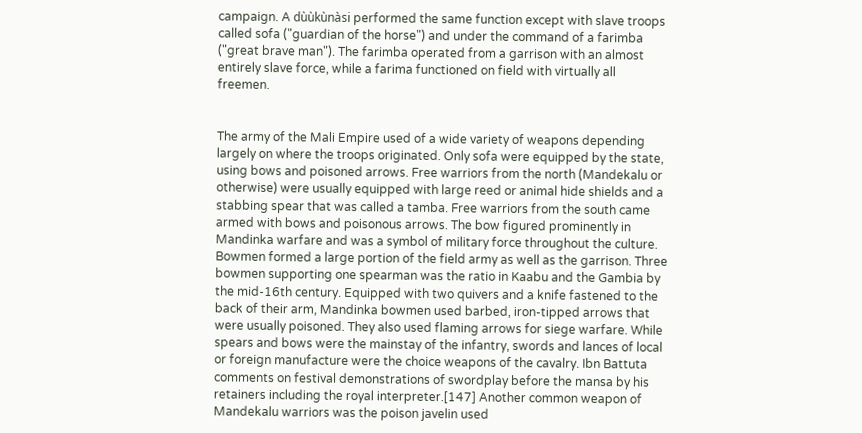campaign. A dùùkùnàsi performed the same function except with slave troops called sofa ("guardian of the horse") and under the command of a farimba ("great brave man"). The farimba operated from a garrison with an almost entirely slave force, while a farima functioned on field with virtually all freemen.


The army of the Mali Empire used of a wide variety of weapons depending largely on where the troops originated. Only sofa were equipped by the state, using bows and poisoned arrows. Free warriors from the north (Mandekalu or otherwise) were usually equipped with large reed or animal hide shields and a stabbing spear that was called a tamba. Free warriors from the south came armed with bows and poisonous arrows. The bow figured prominently in Mandinka warfare and was a symbol of military force throughout the culture. Bowmen formed a large portion of the field army as well as the garrison. Three bowmen supporting one spearman was the ratio in Kaabu and the Gambia by the mid-16th century. Equipped with two quivers and a knife fastened to the back of their arm, Mandinka bowmen used barbed, iron-tipped arrows that were usually poisoned. They also used flaming arrows for siege warfare. While spears and bows were the mainstay of the infantry, swords and lances of local or foreign manufacture were the choice weapons of the cavalry. Ibn Battuta comments on festival demonstrations of swordplay before the mansa by his retainers including the royal interpreter.[147] Another common weapon of Mandekalu warriors was the poison javelin used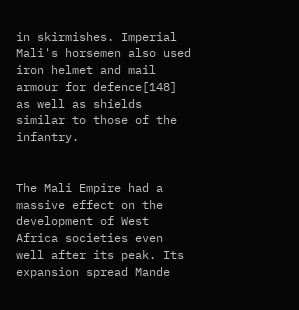in skirmishes. Imperial Mali's horsemen also used iron helmet and mail armour for defence[148] as well as shields similar to those of the infantry.


The Mali Empire had a massive effect on the development of West Africa societies even well after its peak. Its expansion spread Mande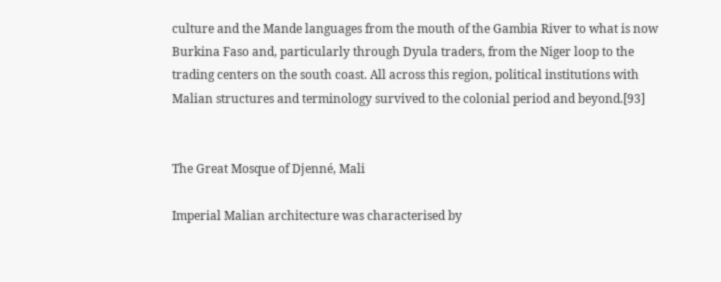culture and the Mande languages from the mouth of the Gambia River to what is now Burkina Faso and, particularly through Dyula traders, from the Niger loop to the trading centers on the south coast. All across this region, political institutions with Malian structures and terminology survived to the colonial period and beyond.[93]


The Great Mosque of Djenné, Mali

Imperial Malian architecture was characterised by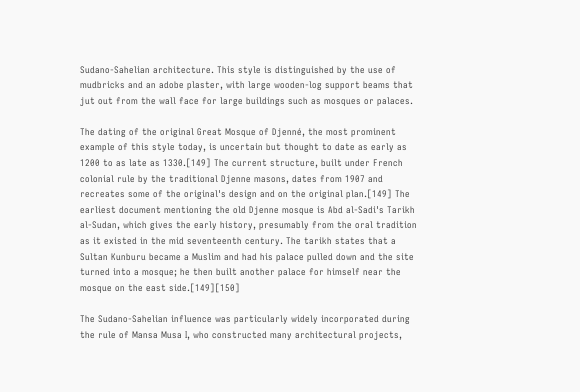Sudano-Sahelian architecture. This style is distinguished by the use of mudbricks and an adobe plaster, with large wooden-log support beams that jut out from the wall face for large buildings such as mosques or palaces.

The dating of the original Great Mosque of Djenné, the most prominent example of this style today, is uncertain but thought to date as early as 1200 to as late as 1330.[149] The current structure, built under French colonial rule by the traditional Djenne masons, dates from 1907 and recreates some of the original's design and on the original plan.[149] The earliest document mentioning the old Djenne mosque is Abd al-Sadi's Tarikh al-Sudan, which gives the early history, presumably from the oral tradition as it existed in the mid seventeenth century. The tarikh states that a Sultan Kunburu became a Muslim and had his palace pulled down and the site turned into a mosque; he then built another palace for himself near the mosque on the east side.[149][150]

The Sudano-Sahelian influence was particularly widely incorporated during the rule of Mansa Musa I, who constructed many architectural projects,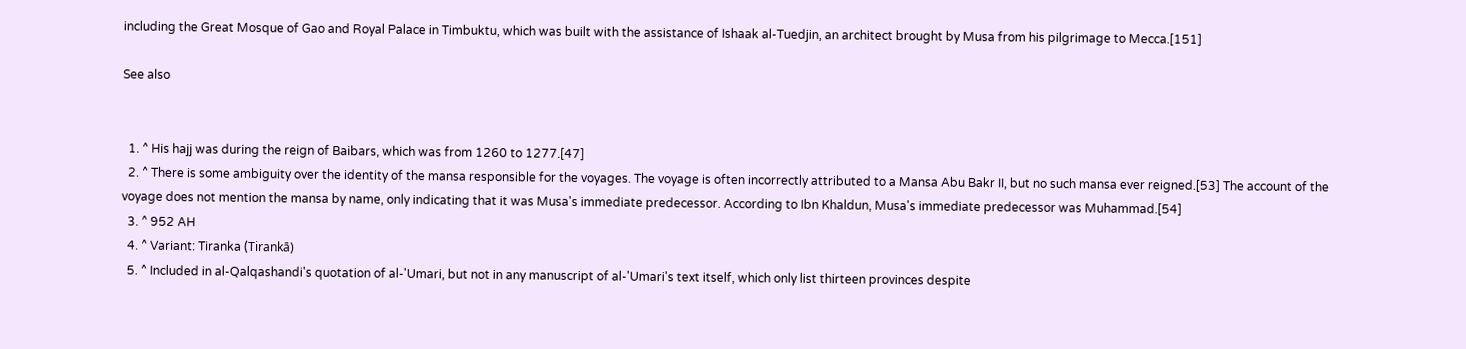including the Great Mosque of Gao and Royal Palace in Timbuktu, which was built with the assistance of Ishaak al-Tuedjin, an architect brought by Musa from his pilgrimage to Mecca.[151]

See also


  1. ^ His hajj was during the reign of Baibars, which was from 1260 to 1277.[47]
  2. ^ There is some ambiguity over the identity of the mansa responsible for the voyages. The voyage is often incorrectly attributed to a Mansa Abu Bakr II, but no such mansa ever reigned.[53] The account of the voyage does not mention the mansa by name, only indicating that it was Musa's immediate predecessor. According to Ibn Khaldun, Musa's immediate predecessor was Muhammad.[54]
  3. ^ 952 AH
  4. ^ Variant: Tiranka (Tirankā)
  5. ^ Included in al-Qalqashandi's quotation of al-'Umari, but not in any manuscript of al-'Umari's text itself, which only list thirteen provinces despite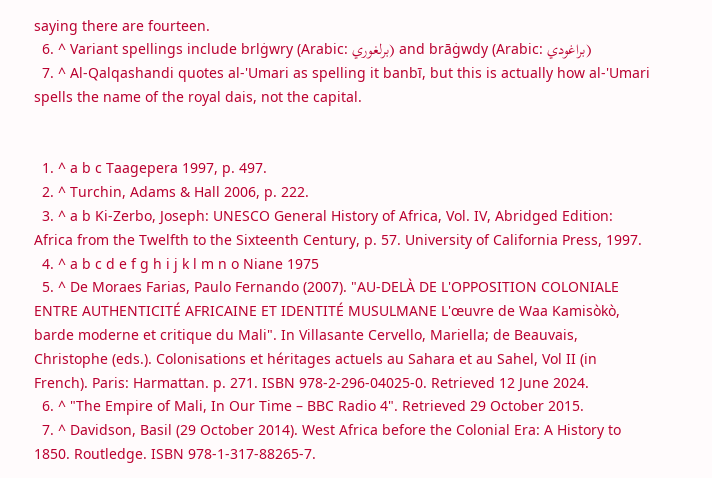saying there are fourteen.
  6. ^ Variant spellings include brlġwry (Arabic: برلغوري) and brāġwdy (Arabic: براغودي)
  7. ^ Al-Qalqashandi quotes al-'Umari as spelling it banbī, but this is actually how al-'Umari spells the name of the royal dais, not the capital.


  1. ^ a b c Taagepera 1997, p. 497.
  2. ^ Turchin, Adams & Hall 2006, p. 222.
  3. ^ a b Ki-Zerbo, Joseph: UNESCO General History of Africa, Vol. IV, Abridged Edition: Africa from the Twelfth to the Sixteenth Century, p. 57. University of California Press, 1997.
  4. ^ a b c d e f g h i j k l m n o Niane 1975
  5. ^ De Moraes Farias, Paulo Fernando (2007). "AU-DELÀ DE L'OPPOSITION COLONIALE ENTRE AUTHENTICITÉ AFRICAINE ET IDENTITÉ MUSULMANE L'œuvre de Waa Kamisòkò, barde moderne et critique du Mali". In Villasante Cervello, Mariella; de Beauvais, Christophe (eds.). Colonisations et héritages actuels au Sahara et au Sahel, Vol II (in French). Paris: Harmattan. p. 271. ISBN 978-2-296-04025-0. Retrieved 12 June 2024.
  6. ^ "The Empire of Mali, In Our Time – BBC Radio 4". Retrieved 29 October 2015.
  7. ^ Davidson, Basil (29 October 2014). West Africa before the Colonial Era: A History to 1850. Routledge. ISBN 978-1-317-88265-7.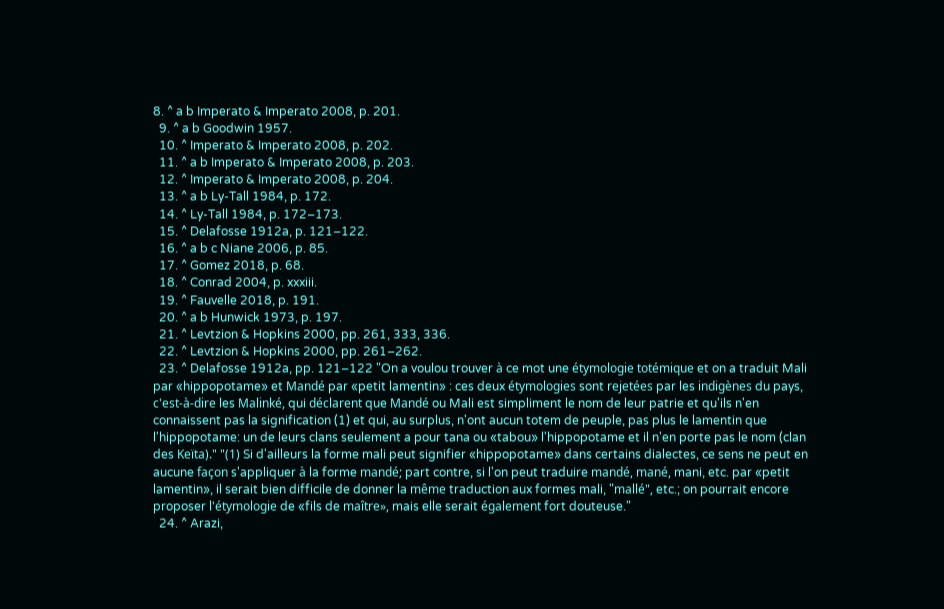8. ^ a b Imperato & Imperato 2008, p. 201.
  9. ^ a b Goodwin 1957.
  10. ^ Imperato & Imperato 2008, p. 202.
  11. ^ a b Imperato & Imperato 2008, p. 203.
  12. ^ Imperato & Imperato 2008, p. 204.
  13. ^ a b Ly-Tall 1984, p. 172.
  14. ^ Ly-Tall 1984, p. 172–173.
  15. ^ Delafosse 1912a, p. 121–122.
  16. ^ a b c Niane 2006, p. 85.
  17. ^ Gomez 2018, p. 68.
  18. ^ Conrad 2004, p. xxxiii.
  19. ^ Fauvelle 2018, p. 191.
  20. ^ a b Hunwick 1973, p. 197.
  21. ^ Levtzion & Hopkins 2000, pp. 261, 333, 336.
  22. ^ Levtzion & Hopkins 2000, pp. 261–262.
  23. ^ Delafosse 1912a, pp. 121–122 "On a voulou trouver à ce mot une étymologie totémique et on a traduit Mali par «hippopotame» et Mandé par «petit lamentin» : ces deux étymologies sont rejetées par les indigènes du pays, c'est-à-dire les Malinké, qui déclarent que Mandé ou Mali est simpliment le nom de leur patrie et qu'ils n'en connaissent pas la signification (1) et qui, au surplus, n'ont aucun totem de peuple, pas plus le lamentin que l'hippopotame: un de leurs clans seulement a pour tana ou «tabou» l'hippopotame et il n'en porte pas le nom (clan des Keïta)." "(1) Si d'ailleurs la forme mali peut signifier «hippopotame» dans certains dialectes, ce sens ne peut en aucune façon s'appliquer à la forme mandé; part contre, si l'on peut traduire mandé, mané, mani, etc. par «petit lamentin», il serait bien difficile de donner la même traduction aux formes mali, "mallé", etc.; on pourrait encore proposer l'étymologie de «fils de maître», mais elle serait également fort douteuse."
  24. ^ Arazi,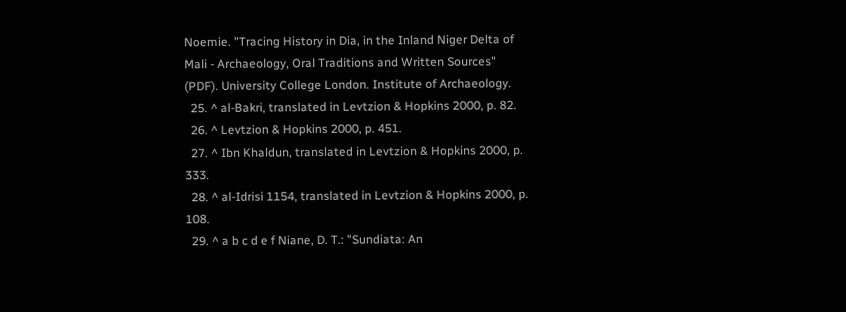Noemie. "Tracing History in Dia, in the Inland Niger Delta of Mali - Archaeology, Oral Traditions and Written Sources" (PDF). University College London. Institute of Archaeology.
  25. ^ al-Bakri, translated in Levtzion & Hopkins 2000, p. 82.
  26. ^ Levtzion & Hopkins 2000, p. 451.
  27. ^ Ibn Khaldun, translated in Levtzion & Hopkins 2000, p. 333.
  28. ^ al-Idrisi 1154, translated in Levtzion & Hopkins 2000, p. 108.
  29. ^ a b c d e f Niane, D. T.: "Sundiata: An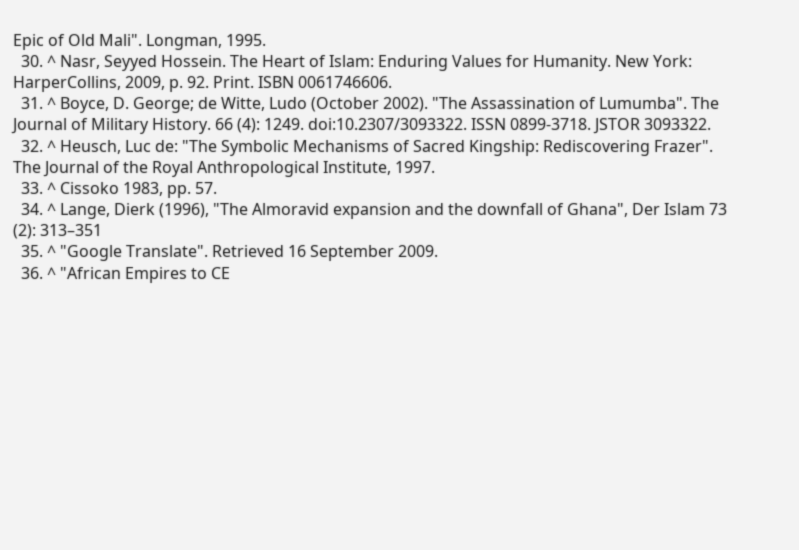Epic of Old Mali". Longman, 1995.
  30. ^ Nasr, Seyyed Hossein. The Heart of Islam: Enduring Values for Humanity. New York: HarperCollins, 2009, p. 92. Print. ISBN 0061746606.
  31. ^ Boyce, D. George; de Witte, Ludo (October 2002). "The Assassination of Lumumba". The Journal of Military History. 66 (4): 1249. doi:10.2307/3093322. ISSN 0899-3718. JSTOR 3093322.
  32. ^ Heusch, Luc de: "The Symbolic Mechanisms of Sacred Kingship: Rediscovering Frazer". The Journal of the Royal Anthropological Institute, 1997.
  33. ^ Cissoko 1983, pp. 57.
  34. ^ Lange, Dierk (1996), "The Almoravid expansion and the downfall of Ghana", Der Islam 73 (2): 313–351
  35. ^ "Google Translate". Retrieved 16 September 2009.
  36. ^ "African Empires to CE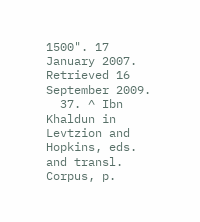1500". 17 January 2007. Retrieved 16 September 2009.
  37. ^ Ibn Khaldun in Levtzion and Hopkins, eds. and transl. Corpus, p.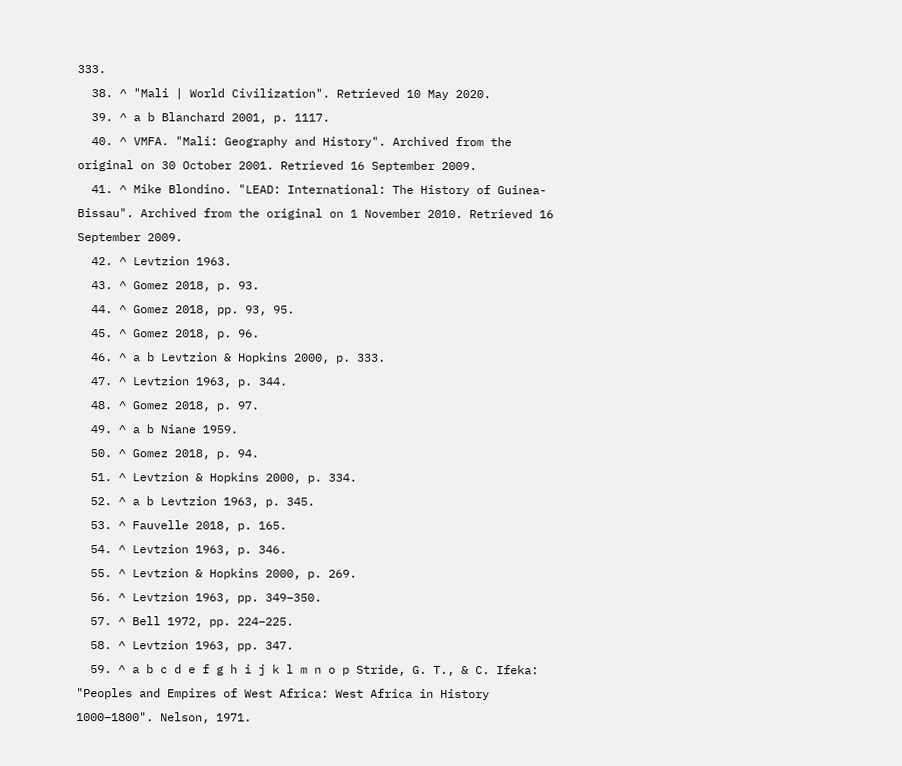333.
  38. ^ "Mali | World Civilization". Retrieved 10 May 2020.
  39. ^ a b Blanchard 2001, p. 1117.
  40. ^ VMFA. "Mali: Geography and History". Archived from the original on 30 October 2001. Retrieved 16 September 2009.
  41. ^ Mike Blondino. "LEAD: International: The History of Guinea-Bissau". Archived from the original on 1 November 2010. Retrieved 16 September 2009.
  42. ^ Levtzion 1963.
  43. ^ Gomez 2018, p. 93.
  44. ^ Gomez 2018, pp. 93, 95.
  45. ^ Gomez 2018, p. 96.
  46. ^ a b Levtzion & Hopkins 2000, p. 333.
  47. ^ Levtzion 1963, p. 344.
  48. ^ Gomez 2018, p. 97.
  49. ^ a b Niane 1959.
  50. ^ Gomez 2018, p. 94.
  51. ^ Levtzion & Hopkins 2000, p. 334.
  52. ^ a b Levtzion 1963, p. 345.
  53. ^ Fauvelle 2018, p. 165.
  54. ^ Levtzion 1963, p. 346.
  55. ^ Levtzion & Hopkins 2000, p. 269.
  56. ^ Levtzion 1963, pp. 349–350.
  57. ^ Bell 1972, pp. 224–225.
  58. ^ Levtzion 1963, pp. 347.
  59. ^ a b c d e f g h i j k l m n o p Stride, G. T., & C. Ifeka: "Peoples and Empires of West Africa: West Africa in History 1000–1800". Nelson, 1971.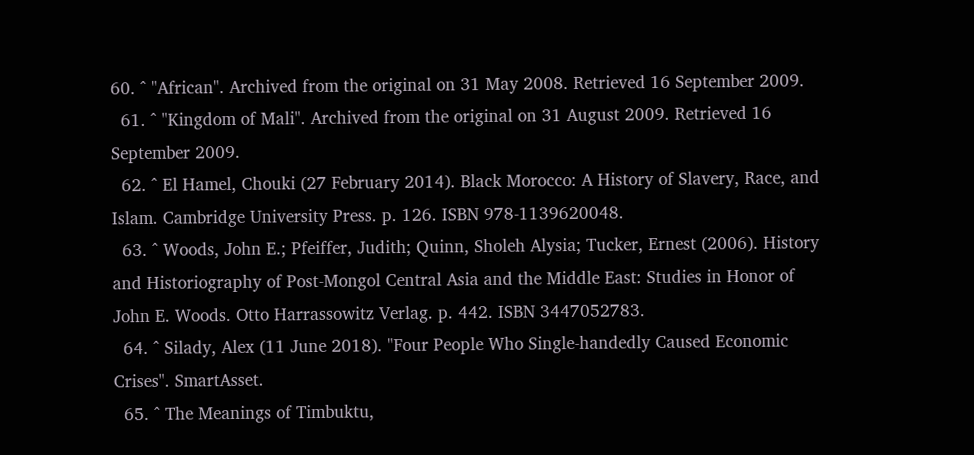60. ^ "African". Archived from the original on 31 May 2008. Retrieved 16 September 2009.
  61. ^ "Kingdom of Mali". Archived from the original on 31 August 2009. Retrieved 16 September 2009.
  62. ^ El Hamel, Chouki (27 February 2014). Black Morocco: A History of Slavery, Race, and Islam. Cambridge University Press. p. 126. ISBN 978-1139620048.
  63. ^ Woods, John E.; Pfeiffer, Judith; Quinn, Sholeh Alysia; Tucker, Ernest (2006). History and Historiography of Post-Mongol Central Asia and the Middle East: Studies in Honor of John E. Woods. Otto Harrassowitz Verlag. p. 442. ISBN 3447052783.
  64. ^ Silady, Alex (11 June 2018). "Four People Who Single-handedly Caused Economic Crises". SmartAsset.
  65. ^ The Meanings of Timbuktu,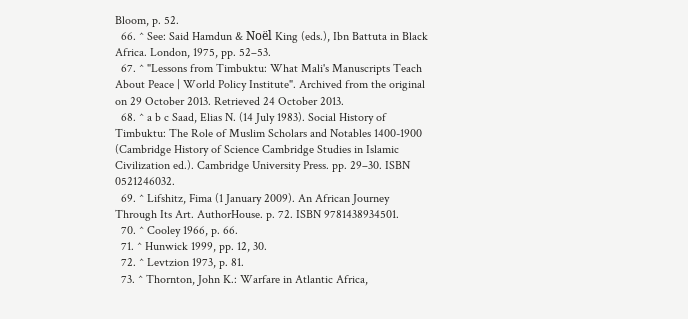Bloom, p. 52.
  66. ^ See: Said Hamdun & Noël King (eds.), Ibn Battuta in Black Africa. London, 1975, pp. 52–53.
  67. ^ "Lessons from Timbuktu: What Mali's Manuscripts Teach About Peace | World Policy Institute". Archived from the original on 29 October 2013. Retrieved 24 October 2013.
  68. ^ a b c Saad, Elias N. (14 July 1983). Social History of Timbuktu: The Role of Muslim Scholars and Notables 1400-1900 (Cambridge History of Science Cambridge Studies in Islamic Civilization ed.). Cambridge University Press. pp. 29–30. ISBN 0521246032.
  69. ^ Lifshitz, Fima (1 January 2009). An African Journey Through Its Art. AuthorHouse. p. 72. ISBN 9781438934501.
  70. ^ Cooley 1966, p. 66.
  71. ^ Hunwick 1999, pp. 12, 30.
  72. ^ Levtzion 1973, p. 81.
  73. ^ Thornton, John K.: Warfare in Atlantic Africa,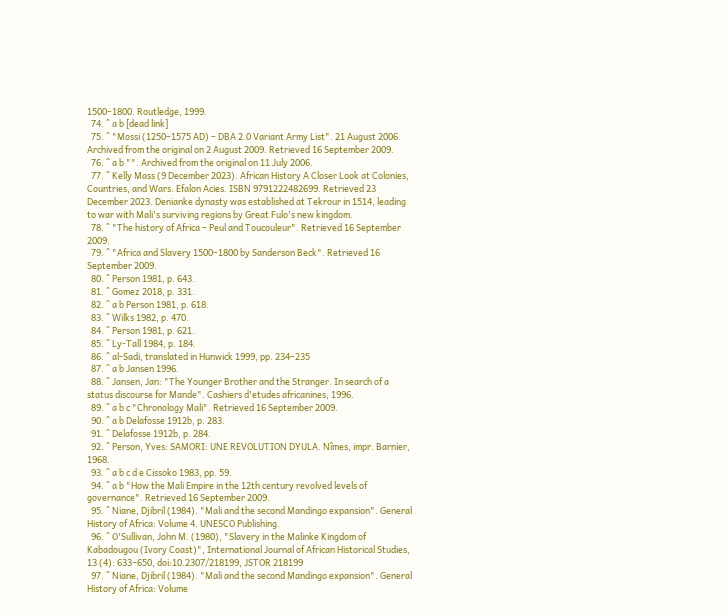1500–1800. Routledge, 1999.
  74. ^ a b [dead link]
  75. ^ "Mossi (1250–1575 AD) – DBA 2.0 Variant Army List". 21 August 2006. Archived from the original on 2 August 2009. Retrieved 16 September 2009.
  76. ^ a b "". Archived from the original on 11 July 2006.
  77. ^ Kelly Mass (9 December 2023). African History A Closer Look at Colonies, Countries, and Wars. Efalon Acies. ISBN 9791222482699. Retrieved 23 December 2023. Denianke dynasty was established at Tekrour in 1514, leading to war with Mali's surviving regions by Great Fulo's new kingdom.
  78. ^ "The history of Africa – Peul and Toucouleur". Retrieved 16 September 2009.
  79. ^ "Africa and Slavery 1500–1800 by Sanderson Beck". Retrieved 16 September 2009.
  80. ^ Person 1981, p. 643.
  81. ^ Gomez 2018, p. 331.
  82. ^ a b Person 1981, p. 618.
  83. ^ Wilks 1982, p. 470.
  84. ^ Person 1981, p. 621.
  85. ^ Ly-Tall 1984, p. 184.
  86. ^ al-Sadi, translated in Hunwick 1999, pp. 234–235
  87. ^ a b Jansen 1996.
  88. ^ Jansen, Jan: "The Younger Brother and the Stranger. In search of a status discourse for Mande". Cashiers d'etudes africanines, 1996.
  89. ^ a b c "Chronology Mali". Retrieved 16 September 2009.
  90. ^ a b Delafosse 1912b, p. 283.
  91. ^ Delafosse 1912b, p. 284.
  92. ^ Person, Yves: SAMORI: UNE REVOLUTION DYULA. Nîmes, impr. Barnier, 1968.
  93. ^ a b c d e Cissoko 1983, pp. 59.
  94. ^ a b "How the Mali Empire in the 12th century revolved levels of governance". Retrieved 16 September 2009.
  95. ^ Niane, Djibril (1984). "Mali and the second Mandingo expansion". General History of Africa: Volume 4. UNESCO Publishing.
  96. ^ O'Sullivan, John M. (1980), "Slavery in the Malinke Kingdom of Kabadougou (Ivory Coast)", International Journal of African Historical Studies, 13 (4): 633–650, doi:10.2307/218199, JSTOR 218199
  97. ^ Niane, Djibril (1984). "Mali and the second Mandingo expansion". General History of Africa: Volume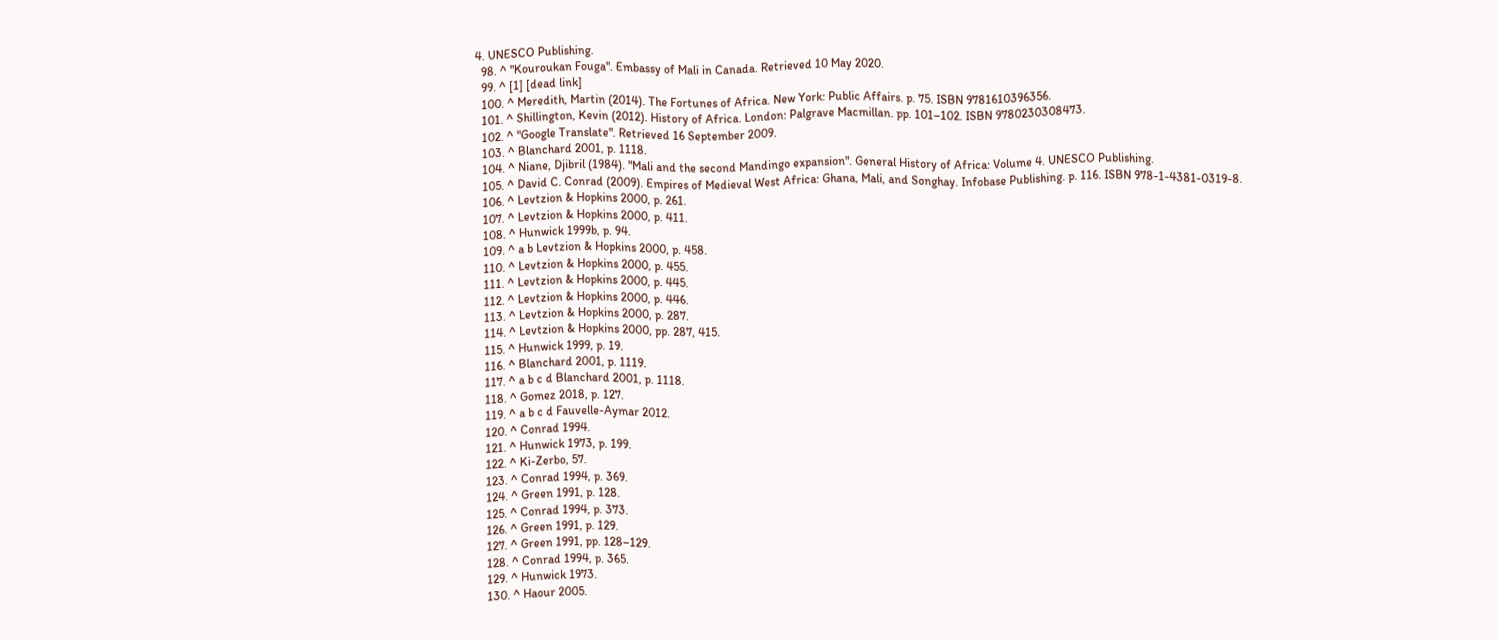4. UNESCO Publishing.
  98. ^ "Kouroukan Fouga". Embassy of Mali in Canada. Retrieved 10 May 2020.
  99. ^ [1] [dead link]
  100. ^ Meredith, Martin (2014). The Fortunes of Africa. New York: Public Affairs. p. 75. ISBN 9781610396356.
  101. ^ Shillington, Kevin (2012). History of Africa. London: Palgrave Macmillan. pp. 101–102. ISBN 9780230308473.
  102. ^ "Google Translate". Retrieved 16 September 2009.
  103. ^ Blanchard 2001, p. 1118.
  104. ^ Niane, Djibril (1984). "Mali and the second Mandingo expansion". General History of Africa: Volume 4. UNESCO Publishing.
  105. ^ David C. Conrad (2009). Empires of Medieval West Africa: Ghana, Mali, and Songhay. Infobase Publishing. p. 116. ISBN 978-1-4381-0319-8.
  106. ^ Levtzion & Hopkins 2000, p. 261.
  107. ^ Levtzion & Hopkins 2000, p. 411.
  108. ^ Hunwick 1999b, p. 94.
  109. ^ a b Levtzion & Hopkins 2000, p. 458.
  110. ^ Levtzion & Hopkins 2000, p. 455.
  111. ^ Levtzion & Hopkins 2000, p. 445.
  112. ^ Levtzion & Hopkins 2000, p. 446.
  113. ^ Levtzion & Hopkins 2000, p. 287.
  114. ^ Levtzion & Hopkins 2000, pp. 287, 415.
  115. ^ Hunwick 1999, p. 19.
  116. ^ Blanchard 2001, p. 1119.
  117. ^ a b c d Blanchard 2001, p. 1118.
  118. ^ Gomez 2018, p. 127.
  119. ^ a b c d Fauvelle-Aymar 2012.
  120. ^ Conrad 1994.
  121. ^ Hunwick 1973, p. 199.
  122. ^ Ki-Zerbo, 57.
  123. ^ Conrad 1994, p. 369.
  124. ^ Green 1991, p. 128.
  125. ^ Conrad 1994, p. 373.
  126. ^ Green 1991, p. 129.
  127. ^ Green 1991, pp. 128–129.
  128. ^ Conrad 1994, p. 365.
  129. ^ Hunwick 1973.
  130. ^ Haour 2005.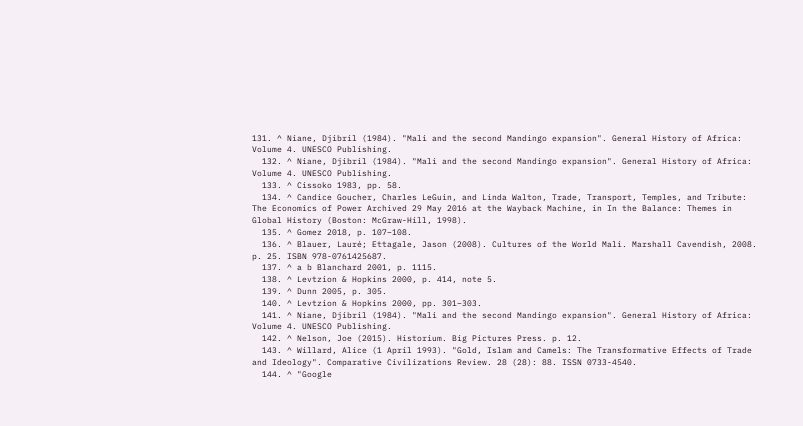131. ^ Niane, Djibril (1984). "Mali and the second Mandingo expansion". General History of Africa: Volume 4. UNESCO Publishing.
  132. ^ Niane, Djibril (1984). "Mali and the second Mandingo expansion". General History of Africa: Volume 4. UNESCO Publishing.
  133. ^ Cissoko 1983, pp. 58.
  134. ^ Candice Goucher, Charles LeGuin, and Linda Walton, Trade, Transport, Temples, and Tribute: The Economics of Power Archived 29 May 2016 at the Wayback Machine, in In the Balance: Themes in Global History (Boston: McGraw-Hill, 1998).
  135. ^ Gomez 2018, p. 107–108.
  136. ^ Blauer, Lauré; Ettagale, Jason (2008). Cultures of the World Mali. Marshall Cavendish, 2008. p. 25. ISBN 978-0761425687.
  137. ^ a b Blanchard 2001, p. 1115.
  138. ^ Levtzion & Hopkins 2000, p. 414, note 5.
  139. ^ Dunn 2005, p. 305.
  140. ^ Levtzion & Hopkins 2000, pp. 301–303.
  141. ^ Niane, Djibril (1984). "Mali and the second Mandingo expansion". General History of Africa: Volume 4. UNESCO Publishing.
  142. ^ Nelson, Joe (2015). Historium. Big Pictures Press. p. 12.
  143. ^ Willard, Alice (1 April 1993). "Gold, Islam and Camels: The Transformative Effects of Trade and Ideology". Comparative Civilizations Review. 28 (28): 88. ISSN 0733-4540.
  144. ^ "Google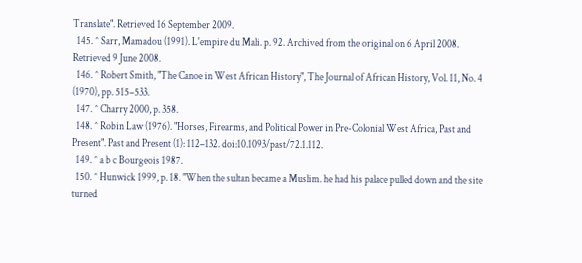Translate". Retrieved 16 September 2009.
  145. ^ Sarr, Mamadou (1991). L'empire du Mali. p. 92. Archived from the original on 6 April 2008. Retrieved 9 June 2008.
  146. ^ Robert Smith, "The Canoe in West African History", The Journal of African History, Vol. 11, No. 4 (1970), pp. 515–533.
  147. ^ Charry 2000, p. 358.
  148. ^ Robin Law (1976). "Horses, Firearms, and Political Power in Pre-Colonial West Africa, Past and Present". Past and Present (1): 112–132. doi:10.1093/past/72.1.112.
  149. ^ a b c Bourgeois 1987.
  150. ^ Hunwick 1999, p. 18. "When the sultan became a Muslim. he had his palace pulled down and the site turned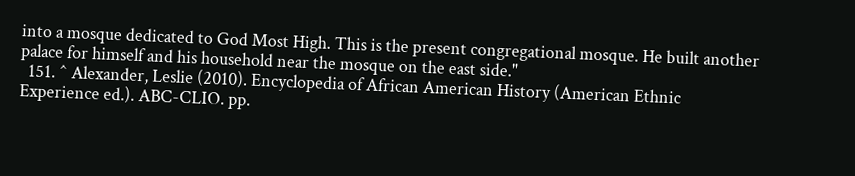into a mosque dedicated to God Most High. This is the present congregational mosque. He built another palace for himself and his household near the mosque on the east side."
  151. ^ Alexander, Leslie (2010). Encyclopedia of African American History (American Ethnic Experience ed.). ABC-CLIO. pp.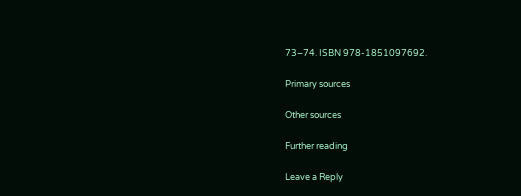73–74. ISBN 978-1851097692.

Primary sources

Other sources

Further reading

Leave a Reply